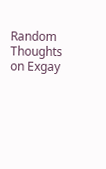Random Thoughts on Exgay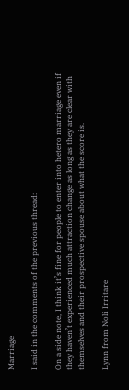Marriage

I said in the comments of the previous thread:

On a side note, I think it’s fine for people to enter into hetero marriage even if they haven’t experienced much attraction change as long as they are clear with themselves and their prospective spouse about what the score is.

Lynn from Noli Irritare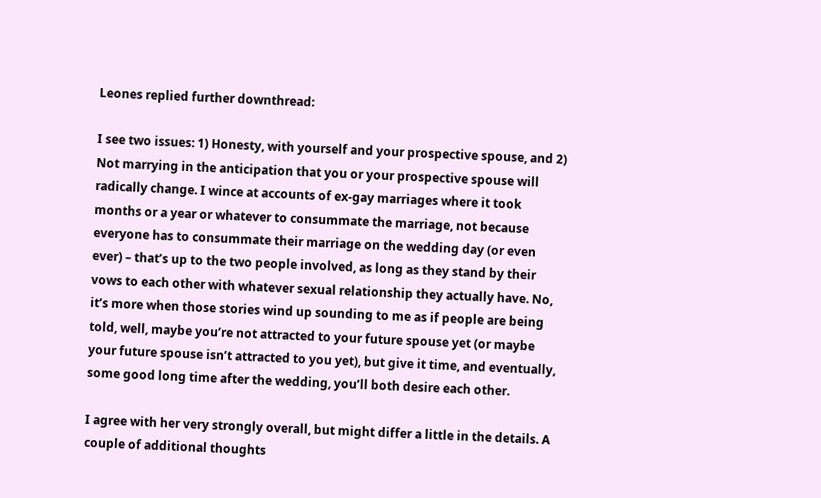Leones replied further downthread:

I see two issues: 1) Honesty, with yourself and your prospective spouse, and 2) Not marrying in the anticipation that you or your prospective spouse will radically change. I wince at accounts of ex-gay marriages where it took months or a year or whatever to consummate the marriage, not because everyone has to consummate their marriage on the wedding day (or even ever) – that’s up to the two people involved, as long as they stand by their vows to each other with whatever sexual relationship they actually have. No, it’s more when those stories wind up sounding to me as if people are being told, well, maybe you’re not attracted to your future spouse yet (or maybe your future spouse isn’t attracted to you yet), but give it time, and eventually, some good long time after the wedding, you’ll both desire each other.

I agree with her very strongly overall, but might differ a little in the details. A couple of additional thoughts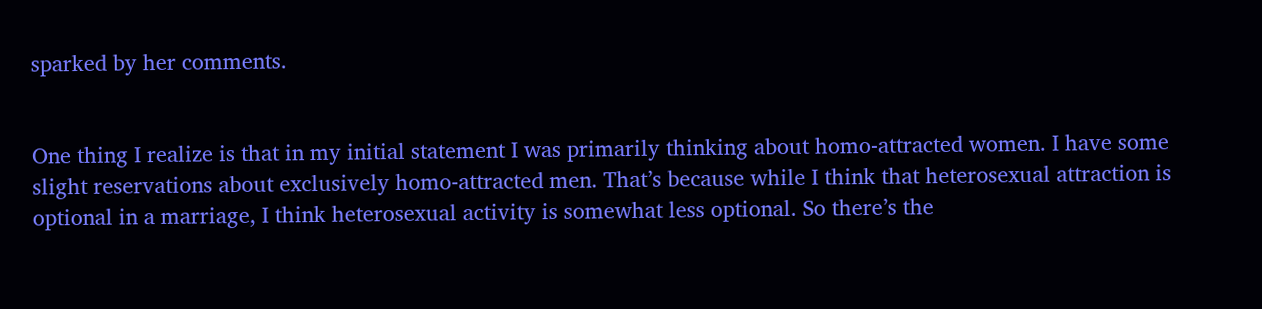sparked by her comments.


One thing I realize is that in my initial statement I was primarily thinking about homo-attracted women. I have some slight reservations about exclusively homo-attracted men. That’s because while I think that heterosexual attraction is optional in a marriage, I think heterosexual activity is somewhat less optional. So there’s the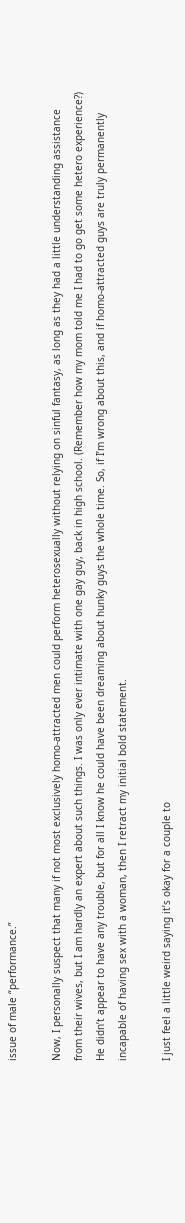issue of male “performance.”

Now, I personally suspect that many if not most exclusively homo-attracted men could perform heterosexually without relying on sinful fantasy, as long as they had a little understanding assistance from their wives, but I am hardly an expert about such things. I was only ever intimate with one gay guy, back in high school. (Remember how my mom told me I had to go get some hetero experience?) He didn’t appear to have any trouble, but for all I know he could have been dreaming about hunky guys the whole time. So, if I’m wrong about this, and if homo-attracted guys are truly permanently incapable of having sex with a woman, then I retract my initial bold statement.

I just feel a little weird saying it’s okay for a couple to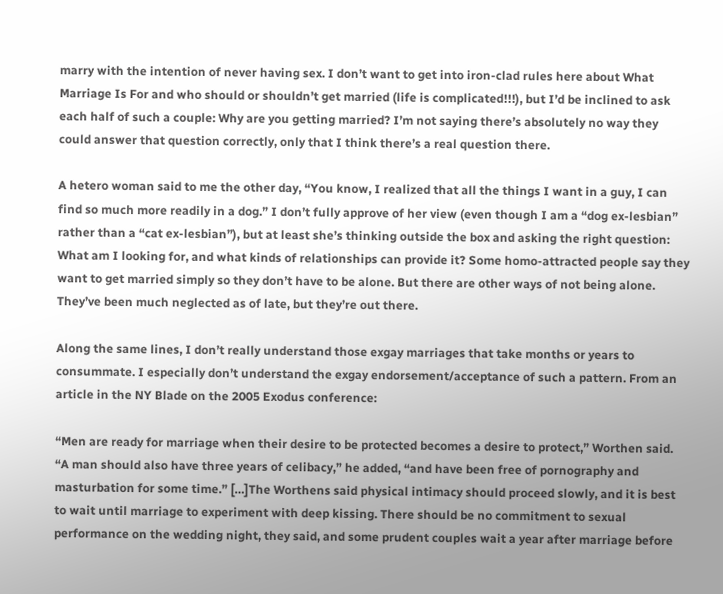marry with the intention of never having sex. I don’t want to get into iron-clad rules here about What Marriage Is For and who should or shouldn’t get married (life is complicated!!!), but I’d be inclined to ask each half of such a couple: Why are you getting married? I’m not saying there’s absolutely no way they could answer that question correctly, only that I think there’s a real question there.

A hetero woman said to me the other day, “You know, I realized that all the things I want in a guy, I can find so much more readily in a dog.” I don’t fully approve of her view (even though I am a “dog ex-lesbian” rather than a “cat ex-lesbian”), but at least she’s thinking outside the box and asking the right question: What am I looking for, and what kinds of relationships can provide it? Some homo-attracted people say they want to get married simply so they don’t have to be alone. But there are other ways of not being alone. They’ve been much neglected as of late, but they’re out there.

Along the same lines, I don’t really understand those exgay marriages that take months or years to consummate. I especially don’t understand the exgay endorsement/acceptance of such a pattern. From an article in the NY Blade on the 2005 Exodus conference:

“Men are ready for marriage when their desire to be protected becomes a desire to protect,” Worthen said. “A man should also have three years of celibacy,” he added, “and have been free of pornography and masturbation for some time.” […]The Worthens said physical intimacy should proceed slowly, and it is best to wait until marriage to experiment with deep kissing. There should be no commitment to sexual performance on the wedding night, they said, and some prudent couples wait a year after marriage before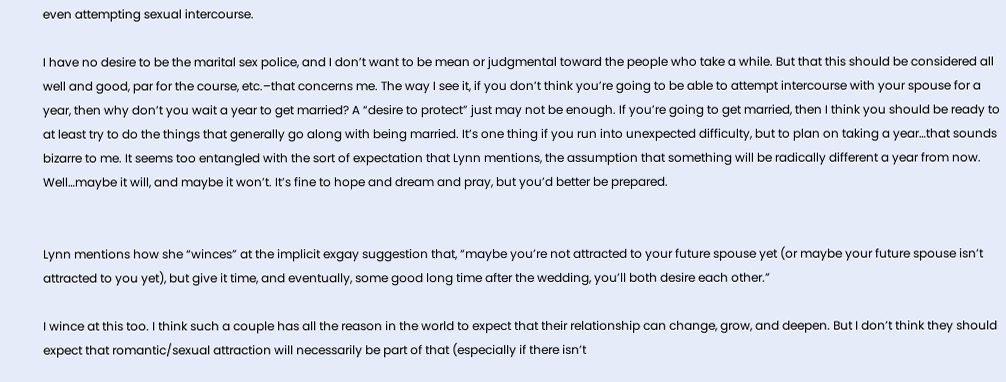even attempting sexual intercourse.

I have no desire to be the marital sex police, and I don’t want to be mean or judgmental toward the people who take a while. But that this should be considered all well and good, par for the course, etc.–that concerns me. The way I see it, if you don’t think you’re going to be able to attempt intercourse with your spouse for a year, then why don’t you wait a year to get married? A “desire to protect” just may not be enough. If you’re going to get married, then I think you should be ready to at least try to do the things that generally go along with being married. It’s one thing if you run into unexpected difficulty, but to plan on taking a year…that sounds bizarre to me. It seems too entangled with the sort of expectation that Lynn mentions, the assumption that something will be radically different a year from now. Well…maybe it will, and maybe it won’t. It’s fine to hope and dream and pray, but you’d better be prepared.


Lynn mentions how she “winces” at the implicit exgay suggestion that, “maybe you’re not attracted to your future spouse yet (or maybe your future spouse isn’t attracted to you yet), but give it time, and eventually, some good long time after the wedding, you’ll both desire each other.”

I wince at this too. I think such a couple has all the reason in the world to expect that their relationship can change, grow, and deepen. But I don’t think they should expect that romantic/sexual attraction will necessarily be part of that (especially if there isn’t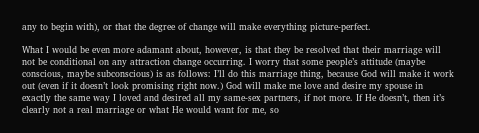any to begin with), or that the degree of change will make everything picture-perfect.

What I would be even more adamant about, however, is that they be resolved that their marriage will not be conditional on any attraction change occurring. I worry that some people’s attitude (maybe conscious, maybe subconscious) is as follows: I’ll do this marriage thing, because God will make it work out (even if it doesn’t look promising right now.) God will make me love and desire my spouse in exactly the same way I loved and desired all my same-sex partners, if not more. If He doesn’t, then it’s clearly not a real marriage or what He would want for me, so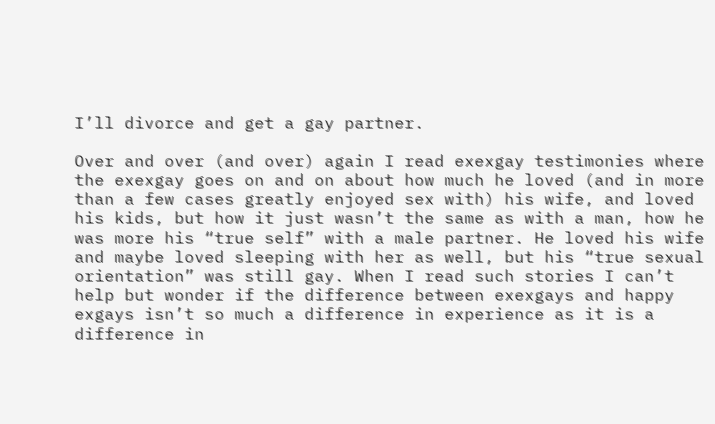I’ll divorce and get a gay partner.

Over and over (and over) again I read exexgay testimonies where the exexgay goes on and on about how much he loved (and in more than a few cases greatly enjoyed sex with) his wife, and loved his kids, but how it just wasn’t the same as with a man, how he was more his “true self” with a male partner. He loved his wife and maybe loved sleeping with her as well, but his “true sexual orientation” was still gay. When I read such stories I can’t help but wonder if the difference between exexgays and happy exgays isn’t so much a difference in experience as it is a difference in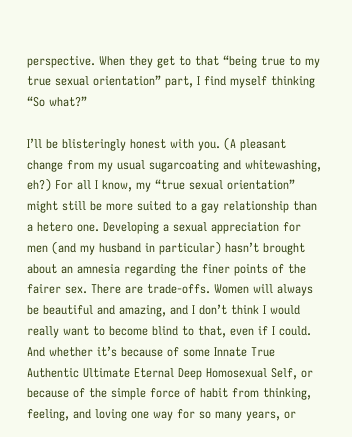perspective. When they get to that “being true to my true sexual orientation” part, I find myself thinking “So what?”

I’ll be blisteringly honest with you. (A pleasant change from my usual sugarcoating and whitewashing, eh?) For all I know, my “true sexual orientation” might still be more suited to a gay relationship than a hetero one. Developing a sexual appreciation for men (and my husband in particular) hasn’t brought about an amnesia regarding the finer points of the fairer sex. There are trade-offs. Women will always be beautiful and amazing, and I don’t think I would really want to become blind to that, even if I could. And whether it’s because of some Innate True Authentic Ultimate Eternal Deep Homosexual Self, or because of the simple force of habit from thinking, feeling, and loving one way for so many years, or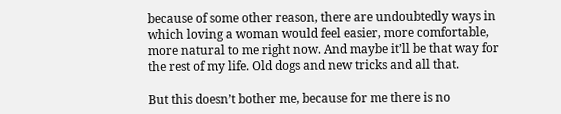because of some other reason, there are undoubtedly ways in which loving a woman would feel easier, more comfortable, more natural to me right now. And maybe it’ll be that way for the rest of my life. Old dogs and new tricks and all that.

But this doesn’t bother me, because for me there is no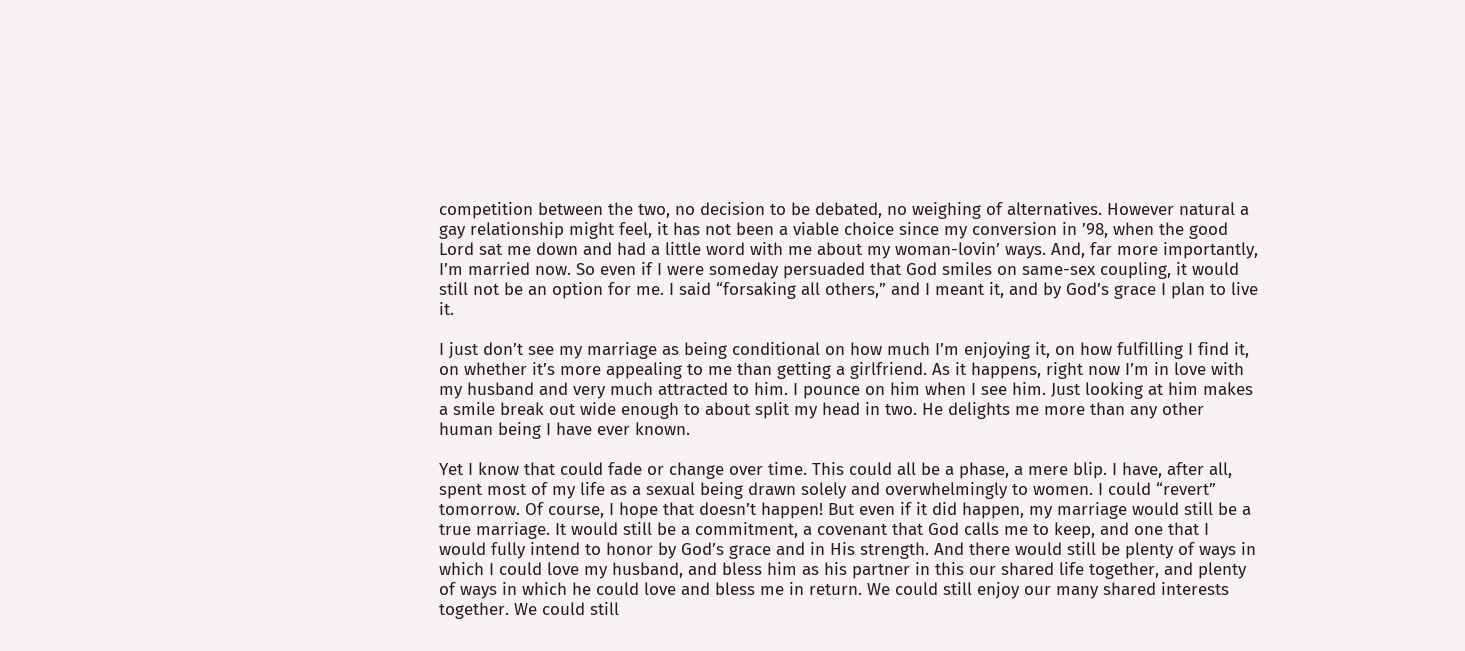competition between the two, no decision to be debated, no weighing of alternatives. However natural a gay relationship might feel, it has not been a viable choice since my conversion in ’98, when the good Lord sat me down and had a little word with me about my woman-lovin’ ways. And, far more importantly, I’m married now. So even if I were someday persuaded that God smiles on same-sex coupling, it would still not be an option for me. I said “forsaking all others,” and I meant it, and by God’s grace I plan to live it.

I just don’t see my marriage as being conditional on how much I’m enjoying it, on how fulfilling I find it, on whether it’s more appealing to me than getting a girlfriend. As it happens, right now I’m in love with my husband and very much attracted to him. I pounce on him when I see him. Just looking at him makes a smile break out wide enough to about split my head in two. He delights me more than any other human being I have ever known.

Yet I know that could fade or change over time. This could all be a phase, a mere blip. I have, after all, spent most of my life as a sexual being drawn solely and overwhelmingly to women. I could “revert” tomorrow. Of course, I hope that doesn’t happen! But even if it did happen, my marriage would still be a true marriage. It would still be a commitment, a covenant that God calls me to keep, and one that I would fully intend to honor by God’s grace and in His strength. And there would still be plenty of ways in which I could love my husband, and bless him as his partner in this our shared life together, and plenty of ways in which he could love and bless me in return. We could still enjoy our many shared interests together. We could still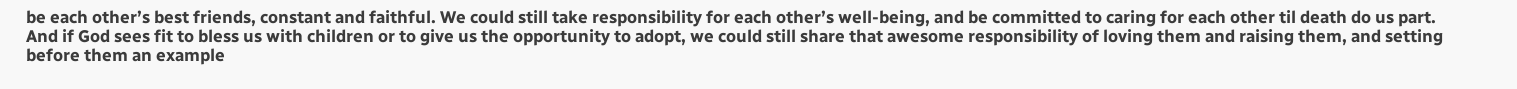be each other’s best friends, constant and faithful. We could still take responsibility for each other’s well-being, and be committed to caring for each other til death do us part. And if God sees fit to bless us with children or to give us the opportunity to adopt, we could still share that awesome responsibility of loving them and raising them, and setting before them an example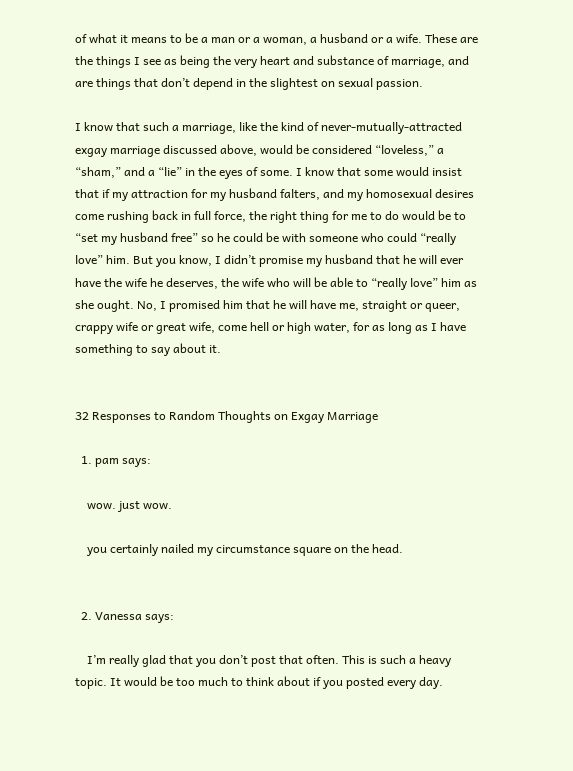of what it means to be a man or a woman, a husband or a wife. These are the things I see as being the very heart and substance of marriage, and are things that don’t depend in the slightest on sexual passion.

I know that such a marriage, like the kind of never-mutually-attracted exgay marriage discussed above, would be considered “loveless,” a “sham,” and a “lie” in the eyes of some. I know that some would insist that if my attraction for my husband falters, and my homosexual desires come rushing back in full force, the right thing for me to do would be to “set my husband free” so he could be with someone who could “really love” him. But you know, I didn’t promise my husband that he will ever have the wife he deserves, the wife who will be able to “really love” him as she ought. No, I promised him that he will have me, straight or queer, crappy wife or great wife, come hell or high water, for as long as I have something to say about it.


32 Responses to Random Thoughts on Exgay Marriage

  1. pam says:

    wow. just wow.

    you certainly nailed my circumstance square on the head.


  2. Vanessa says:

    I’m really glad that you don’t post that often. This is such a heavy topic. It would be too much to think about if you posted every day.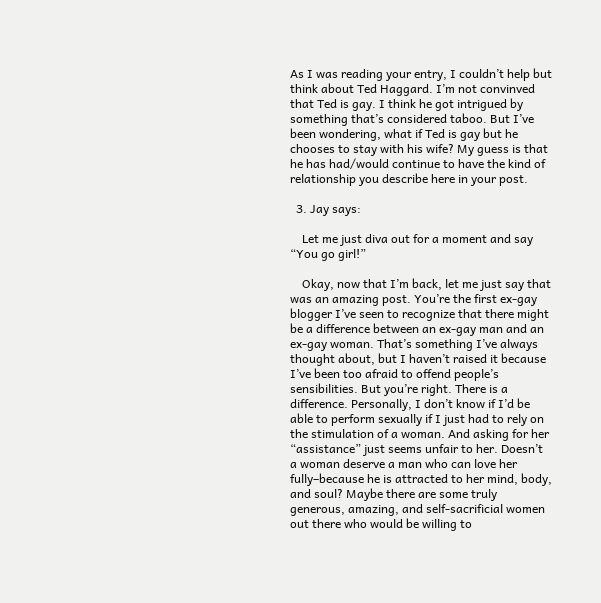As I was reading your entry, I couldn’t help but think about Ted Haggard. I’m not convinved that Ted is gay. I think he got intrigued by something that’s considered taboo. But I’ve been wondering, what if Ted is gay but he chooses to stay with his wife? My guess is that he has had/would continue to have the kind of relationship you describe here in your post.

  3. Jay says:

    Let me just diva out for a moment and say “You go girl!”

    Okay, now that I’m back, let me just say that was an amazing post. You’re the first ex-gay blogger I’ve seen to recognize that there might be a difference between an ex-gay man and an ex-gay woman. That’s something I’ve always thought about, but I haven’t raised it because I’ve been too afraid to offend people’s sensibilities. But you’re right. There is a difference. Personally, I don’t know if I’d be able to perform sexually if I just had to rely on the stimulation of a woman. And asking for her “assistance” just seems unfair to her. Doesn’t a woman deserve a man who can love her fully–because he is attracted to her mind, body, and soul? Maybe there are some truly generous, amazing, and self-sacrificial women out there who would be willing to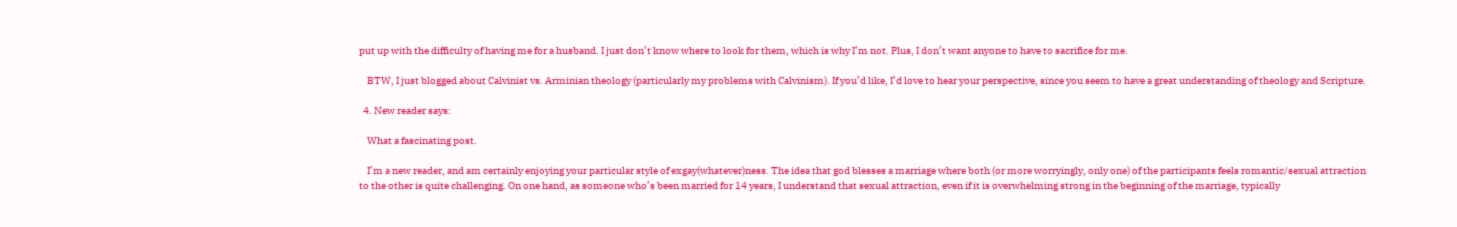put up with the difficulty of having me for a husband. I just don’t know where to look for them, which is why I’m not. Plus, I don’t want anyone to have to sacrifice for me.

    BTW, I just blogged about Calvinist vs. Arminian theology (particularly my problems with Calvinism). If you’d like, I’d love to hear your perspective, since you seem to have a great understanding of theology and Scripture.

  4. New reader says:

    What a fascinating post.

    I’m a new reader, and am certainly enjoying your particular style of exgay(whatever)ness. The idea that god blesses a marriage where both (or more worryingly, only one) of the participants feels romantic/sexual attraction to the other is quite challenging. On one hand, as someone who’s been married for 14 years, I understand that sexual attraction, even if it is overwhelming strong in the beginning of the marriage, typically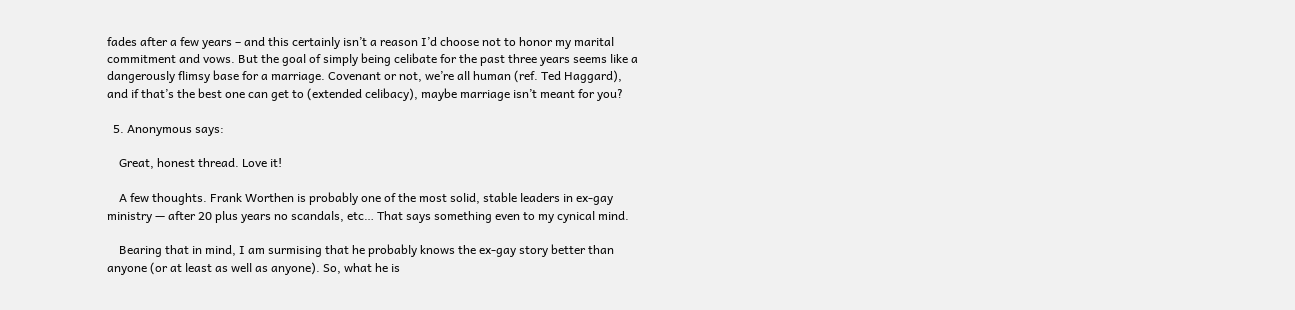fades after a few years – and this certainly isn’t a reason I’d choose not to honor my marital commitment and vows. But the goal of simply being celibate for the past three years seems like a dangerously flimsy base for a marriage. Covenant or not, we’re all human (ref. Ted Haggard), and if that’s the best one can get to (extended celibacy), maybe marriage isn’t meant for you?

  5. Anonymous says:

    Great, honest thread. Love it!

    A few thoughts. Frank Worthen is probably one of the most solid, stable leaders in ex-gay ministry — after 20 plus years no scandals, etc… That says something even to my cynical mind.

    Bearing that in mind, I am surmising that he probably knows the ex-gay story better than anyone (or at least as well as anyone). So, what he is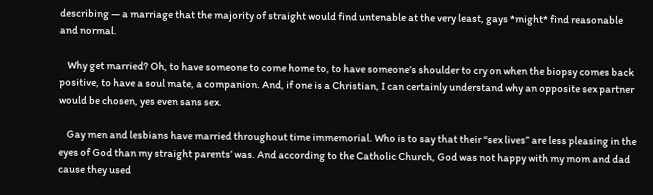describing — a marriage that the majority of straight would find untenable at the very least, gays *might* find reasonable and normal.

    Why get married? Oh, to have someone to come home to, to have someone’s shoulder to cry on when the biopsy comes back positive, to have a soul mate, a companion. And, if one is a Christian, I can certainly understand why an opposite sex partner would be chosen, yes even sans sex.

    Gay men and lesbians have married throughout time immemorial. Who is to say that their “sex lives” are less pleasing in the eyes of God than my straight parents’ was. And according to the Catholic Church, God was not happy with my mom and dad cause they used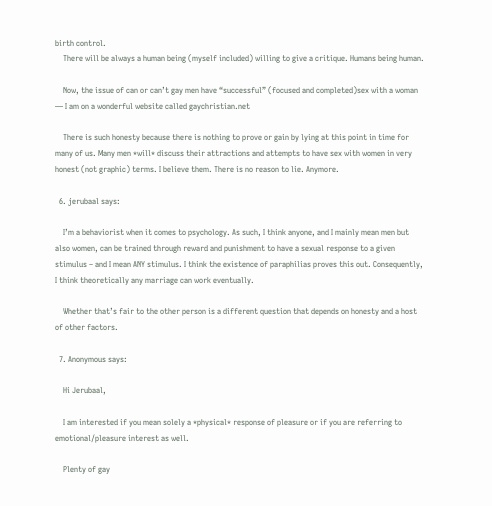birth control.
    There will be always a human being (myself included) willing to give a critique. Humans being human.

    Now, the issue of can or can’t gay men have “successful” (focused and completed)sex with a woman — I am on a wonderful website called gaychristian.net

    There is such honesty because there is nothing to prove or gain by lying at this point in time for many of us. Many men *will* discuss their attractions and attempts to have sex with women in very honest (not graphic) terms. I believe them. There is no reason to lie. Anymore.

  6. jerubaal says:

    I’m a behaviorist when it comes to psychology. As such, I think anyone, and I mainly mean men but also women, can be trained through reward and punishment to have a sexual response to a given stimulus – and I mean ANY stimulus. I think the existence of paraphilias proves this out. Consequently, I think theoretically any marriage can work eventually.

    Whether that’s fair to the other person is a different question that depends on honesty and a host of other factors.

  7. Anonymous says:

    Hi Jerubaal,

    I am interested if you mean solely a *physical* response of pleasure or if you are referring to emotional/pleasure interest as well.

    Plenty of gay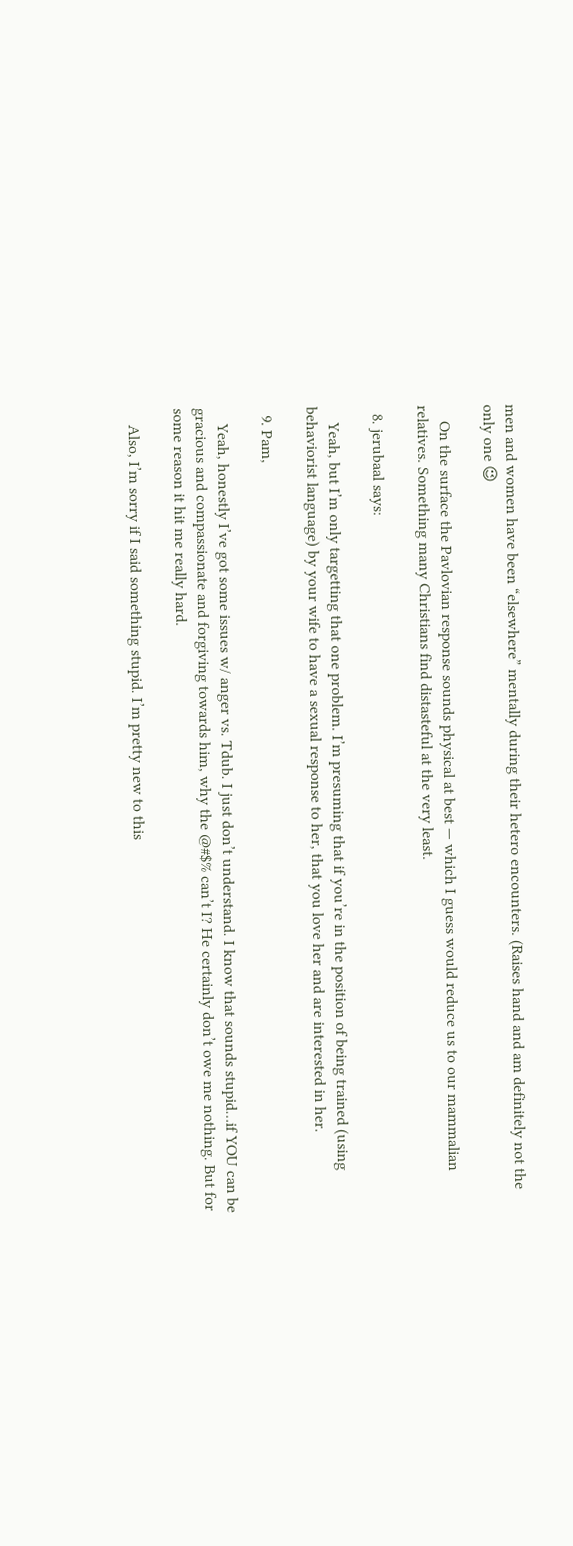men and women have been “elsewhere” mentally during their hetero encounters. (Raises hand and am definitely not the only one 😉

    On the surface the Pavlovian response sounds physical at best — which I guess would reduce us to our mammalian relatives. Something many Christians find distasteful at the very least.

  8. jerubaal says:

    Yeah, but I’m only targetting that one problem. I’m presuming that if you’re in the position of being trained (using behaviorist language) by your wife to have a sexual response to her, that you love her and are interested in her.

  9. Pam,

    Yeah, honestly I’ve got some issues w/ anger vs. Tdub. I just don’t understand. I know that sounds stupid…if YOU can be gracious and compassionate and forgiving towards him, why the @#$% can’t I? He certainly don’t owe me nothing. But for some reason it hit me really hard.

    Also, I’m sorry if I said something stupid. I’m pretty new to this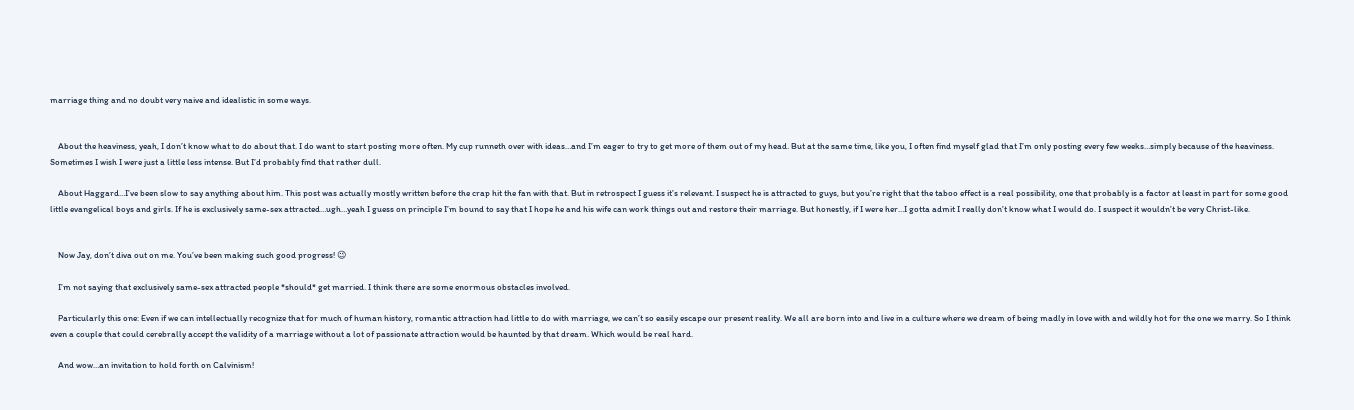marriage thing and no doubt very naive and idealistic in some ways.


    About the heaviness, yeah, I don’t know what to do about that. I do want to start posting more often. My cup runneth over with ideas…and I’m eager to try to get more of them out of my head. But at the same time, like you, I often find myself glad that I’m only posting every few weeks…simply because of the heaviness. Sometimes I wish I were just a little less intense. But I’d probably find that rather dull.

    About Haggard…I’ve been slow to say anything about him. This post was actually mostly written before the crap hit the fan with that. But in retrospect I guess it’s relevant. I suspect he is attracted to guys, but you’re right that the taboo effect is a real possibility, one that probably is a factor at least in part for some good little evangelical boys and girls. If he is exclusively same-sex attracted…ugh…yeah I guess on principle I’m bound to say that I hope he and his wife can work things out and restore their marriage. But honestly, if I were her…I gotta admit I really don’t know what I would do. I suspect it wouldn’t be very Christ-like.


    Now Jay, don’t diva out on me. You’ve been making such good progress! 😉

    I’m not saying that exclusively same-sex attracted people *should* get married. I think there are some enormous obstacles involved.

    Particularly this one: Even if we can intellectually recognize that for much of human history, romantic attraction had little to do with marriage, we can’t so easily escape our present reality. We all are born into and live in a culture where we dream of being madly in love with and wildly hot for the one we marry. So I think even a couple that could cerebrally accept the validity of a marriage without a lot of passionate attraction would be haunted by that dream. Which would be real hard.

    And wow…an invitation to hold forth on Calvinism!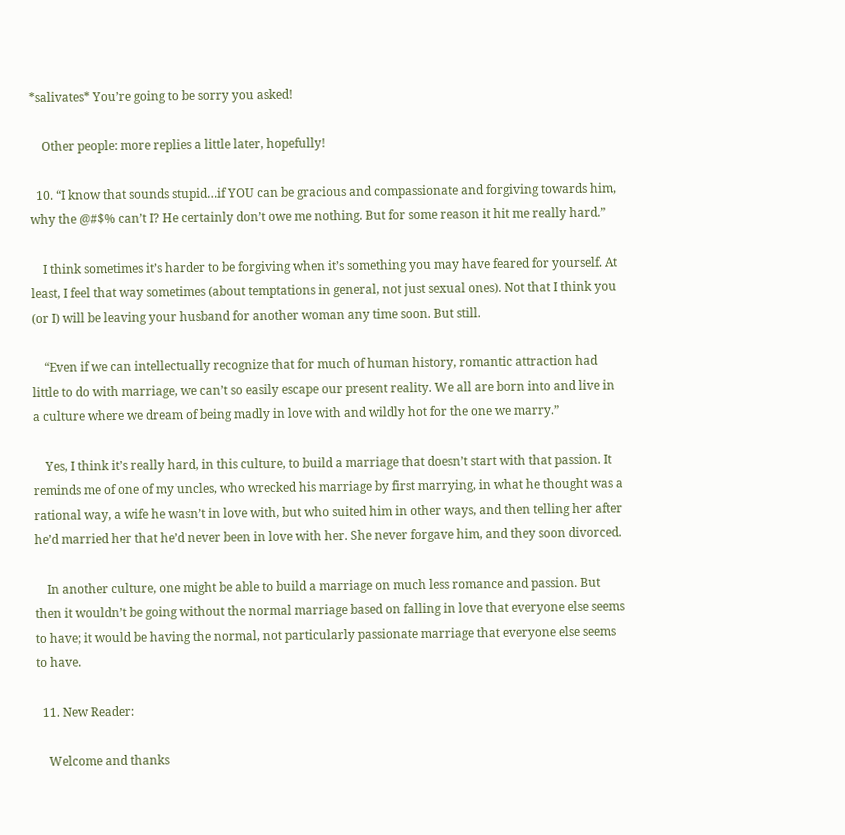*salivates* You’re going to be sorry you asked!

    Other people: more replies a little later, hopefully!

  10. “I know that sounds stupid…if YOU can be gracious and compassionate and forgiving towards him, why the @#$% can’t I? He certainly don’t owe me nothing. But for some reason it hit me really hard.”

    I think sometimes it’s harder to be forgiving when it’s something you may have feared for yourself. At least, I feel that way sometimes (about temptations in general, not just sexual ones). Not that I think you (or I) will be leaving your husband for another woman any time soon. But still.

    “Even if we can intellectually recognize that for much of human history, romantic attraction had little to do with marriage, we can’t so easily escape our present reality. We all are born into and live in a culture where we dream of being madly in love with and wildly hot for the one we marry.”

    Yes, I think it’s really hard, in this culture, to build a marriage that doesn’t start with that passion. It reminds me of one of my uncles, who wrecked his marriage by first marrying, in what he thought was a rational way, a wife he wasn’t in love with, but who suited him in other ways, and then telling her after he’d married her that he’d never been in love with her. She never forgave him, and they soon divorced.

    In another culture, one might be able to build a marriage on much less romance and passion. But then it wouldn’t be going without the normal marriage based on falling in love that everyone else seems to have; it would be having the normal, not particularly passionate marriage that everyone else seems to have.

  11. New Reader:

    Welcome and thanks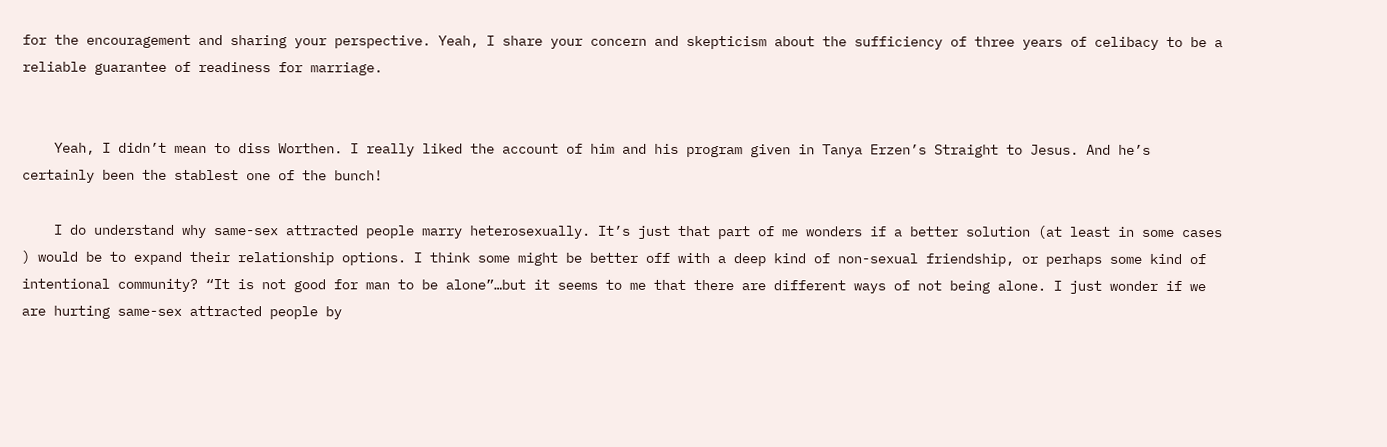for the encouragement and sharing your perspective. Yeah, I share your concern and skepticism about the sufficiency of three years of celibacy to be a reliable guarantee of readiness for marriage.


    Yeah, I didn’t mean to diss Worthen. I really liked the account of him and his program given in Tanya Erzen’s Straight to Jesus. And he’s certainly been the stablest one of the bunch!

    I do understand why same-sex attracted people marry heterosexually. It’s just that part of me wonders if a better solution (at least in some cases ) would be to expand their relationship options. I think some might be better off with a deep kind of non-sexual friendship, or perhaps some kind of intentional community? “It is not good for man to be alone”…but it seems to me that there are different ways of not being alone. I just wonder if we are hurting same-sex attracted people by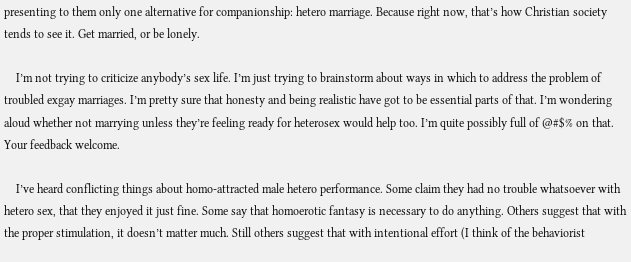presenting to them only one alternative for companionship: hetero marriage. Because right now, that’s how Christian society tends to see it. Get married, or be lonely.

    I’m not trying to criticize anybody’s sex life. I’m just trying to brainstorm about ways in which to address the problem of troubled exgay marriages. I’m pretty sure that honesty and being realistic have got to be essential parts of that. I’m wondering aloud whether not marrying unless they’re feeling ready for heterosex would help too. I’m quite possibly full of @#$% on that. Your feedback welcome.

    I’ve heard conflicting things about homo-attracted male hetero performance. Some claim they had no trouble whatsoever with hetero sex, that they enjoyed it just fine. Some say that homoerotic fantasy is necessary to do anything. Others suggest that with the proper stimulation, it doesn’t matter much. Still others suggest that with intentional effort (I think of the behaviorist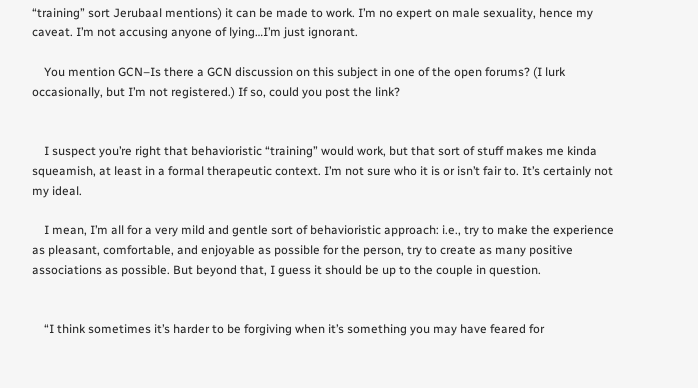“training” sort Jerubaal mentions) it can be made to work. I’m no expert on male sexuality, hence my caveat. I’m not accusing anyone of lying…I’m just ignorant.

    You mention GCN–Is there a GCN discussion on this subject in one of the open forums? (I lurk occasionally, but I’m not registered.) If so, could you post the link?


    I suspect you’re right that behavioristic “training” would work, but that sort of stuff makes me kinda squeamish, at least in a formal therapeutic context. I’m not sure who it is or isn’t fair to. It’s certainly not my ideal.

    I mean, I’m all for a very mild and gentle sort of behavioristic approach: i.e., try to make the experience as pleasant, comfortable, and enjoyable as possible for the person, try to create as many positive associations as possible. But beyond that, I guess it should be up to the couple in question.


    “I think sometimes it’s harder to be forgiving when it’s something you may have feared for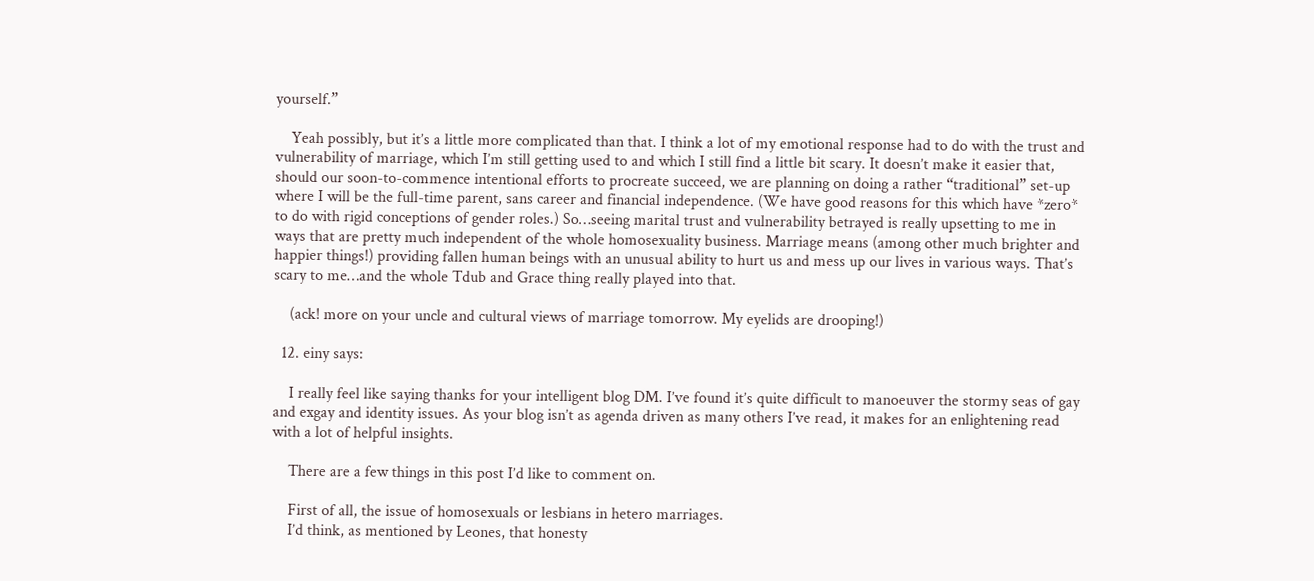yourself.”

    Yeah possibly, but it’s a little more complicated than that. I think a lot of my emotional response had to do with the trust and vulnerability of marriage, which I’m still getting used to and which I still find a little bit scary. It doesn’t make it easier that, should our soon-to-commence intentional efforts to procreate succeed, we are planning on doing a rather “traditional” set-up where I will be the full-time parent, sans career and financial independence. (We have good reasons for this which have *zero* to do with rigid conceptions of gender roles.) So…seeing marital trust and vulnerability betrayed is really upsetting to me in ways that are pretty much independent of the whole homosexuality business. Marriage means (among other much brighter and happier things!) providing fallen human beings with an unusual ability to hurt us and mess up our lives in various ways. That’s scary to me…and the whole Tdub and Grace thing really played into that.

    (ack! more on your uncle and cultural views of marriage tomorrow. My eyelids are drooping!)

  12. einy says:

    I really feel like saying thanks for your intelligent blog DM. I’ve found it’s quite difficult to manoeuver the stormy seas of gay and exgay and identity issues. As your blog isn’t as agenda driven as many others I’ve read, it makes for an enlightening read with a lot of helpful insights.

    There are a few things in this post I’d like to comment on.

    First of all, the issue of homosexuals or lesbians in hetero marriages.
    I’d think, as mentioned by Leones, that honesty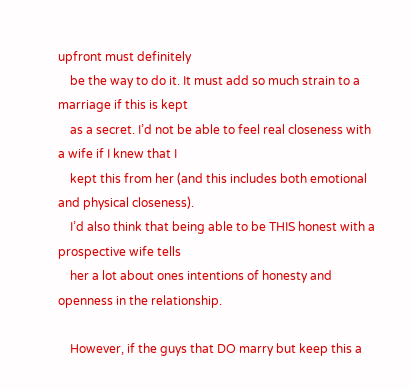upfront must definitely
    be the way to do it. It must add so much strain to a marriage if this is kept
    as a secret. I’d not be able to feel real closeness with a wife if I knew that I
    kept this from her (and this includes both emotional and physical closeness).
    I’d also think that being able to be THIS honest with a prospective wife tells
    her a lot about ones intentions of honesty and openness in the relationship.

    However, if the guys that DO marry but keep this a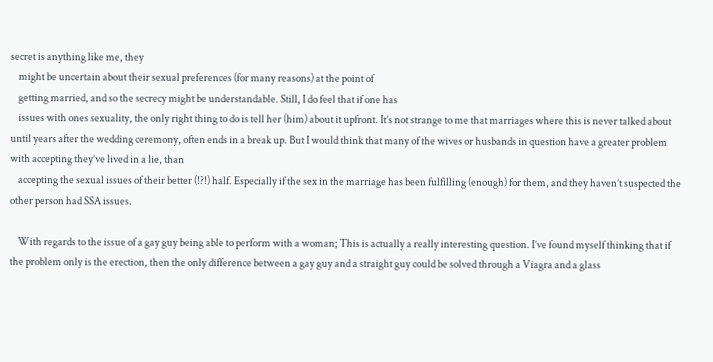secret is anything like me, they
    might be uncertain about their sexual preferences (for many reasons) at the point of
    getting married, and so the secrecy might be understandable. Still, I do feel that if one has
    issues with ones sexuality, the only right thing to do is tell her (him) about it upfront. It’s not strange to me that marriages where this is never talked about until years after the wedding ceremony, often ends in a break up. But I would think that many of the wives or husbands in question have a greater problem with accepting they’ve lived in a lie, than
    accepting the sexual issues of their better (!?!) half. Especially if the sex in the marriage has been fulfilling (enough) for them, and they haven’t suspected the other person had SSA issues.

    With regards to the issue of a gay guy being able to perform with a woman; This is actually a really interesting question. I’ve found myself thinking that if the problem only is the erection, then the only difference between a gay guy and a straight guy could be solved through a Viagra and a glass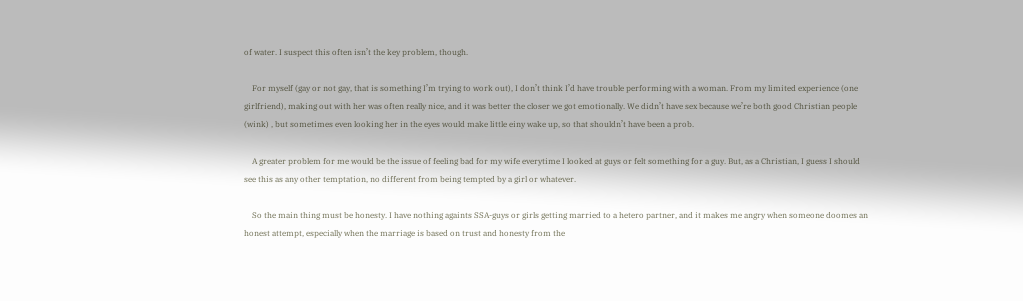of water. I suspect this often isn’t the key problem, though.

    For myself (gay or not gay, that is something I’m trying to work out), I don’t think I’d have trouble performing with a woman. From my limited experience (one girlfriend), making out with her was often really nice, and it was better the closer we got emotionally. We didn’t have sex because we’re both good Christian people (wink) , but sometimes even looking her in the eyes would make little einy wake up, so that shouldn’t have been a prob.

    A greater problem for me would be the issue of feeling bad for my wife everytime I looked at guys or felt something for a guy. But, as a Christian, I guess I should see this as any other temptation, no different from being tempted by a girl or whatever.

    So the main thing must be honesty. I have nothing againts SSA-guys or girls getting married to a hetero partner, and it makes me angry when someone doomes an honest attempt, especially when the marriage is based on trust and honesty from the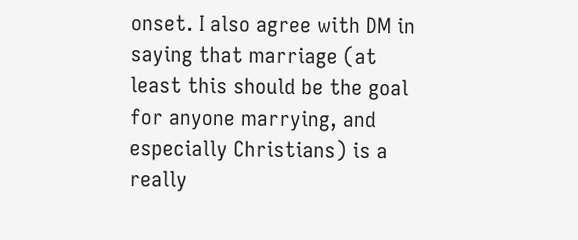onset. I also agree with DM in saying that marriage (at least this should be the goal for anyone marrying, and especially Christians) is a really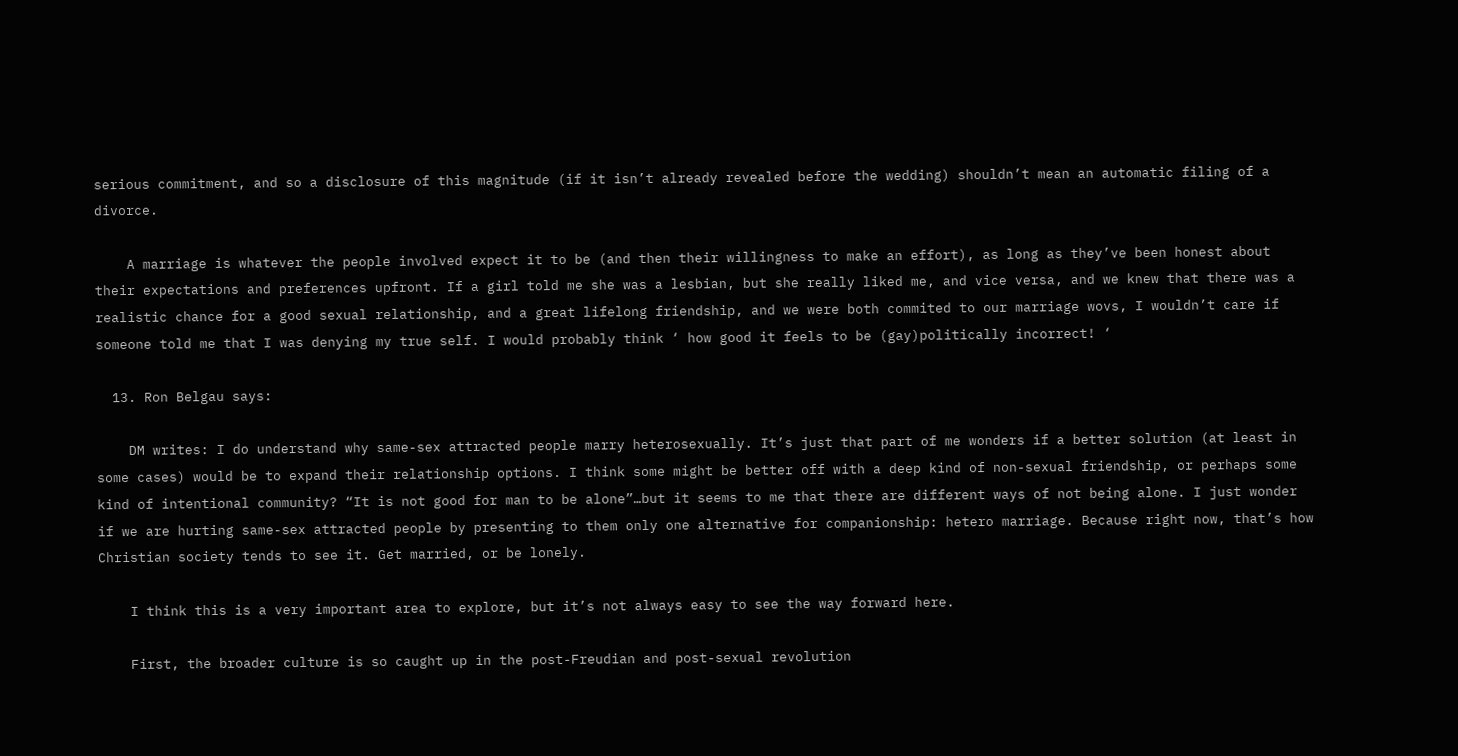serious commitment, and so a disclosure of this magnitude (if it isn’t already revealed before the wedding) shouldn’t mean an automatic filing of a divorce.

    A marriage is whatever the people involved expect it to be (and then their willingness to make an effort), as long as they’ve been honest about their expectations and preferences upfront. If a girl told me she was a lesbian, but she really liked me, and vice versa, and we knew that there was a realistic chance for a good sexual relationship, and a great lifelong friendship, and we were both commited to our marriage wovs, I wouldn’t care if someone told me that I was denying my true self. I would probably think ‘ how good it feels to be (gay)politically incorrect! ‘

  13. Ron Belgau says:

    DM writes: I do understand why same-sex attracted people marry heterosexually. It’s just that part of me wonders if a better solution (at least in some cases) would be to expand their relationship options. I think some might be better off with a deep kind of non-sexual friendship, or perhaps some kind of intentional community? “It is not good for man to be alone”…but it seems to me that there are different ways of not being alone. I just wonder if we are hurting same-sex attracted people by presenting to them only one alternative for companionship: hetero marriage. Because right now, that’s how Christian society tends to see it. Get married, or be lonely.

    I think this is a very important area to explore, but it’s not always easy to see the way forward here.

    First, the broader culture is so caught up in the post-Freudian and post-sexual revolution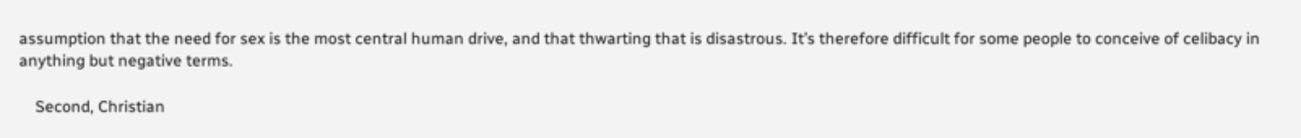assumption that the need for sex is the most central human drive, and that thwarting that is disastrous. It’s therefore difficult for some people to conceive of celibacy in anything but negative terms.

    Second, Christian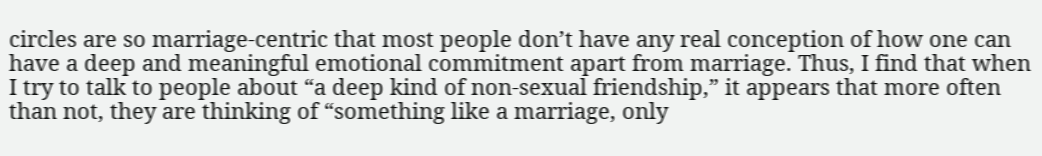circles are so marriage-centric that most people don’t have any real conception of how one can have a deep and meaningful emotional commitment apart from marriage. Thus, I find that when I try to talk to people about “a deep kind of non-sexual friendship,” it appears that more often than not, they are thinking of “something like a marriage, only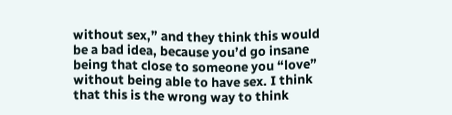without sex,” and they think this would be a bad idea, because you’d go insane being that close to someone you “love” without being able to have sex. I think that this is the wrong way to think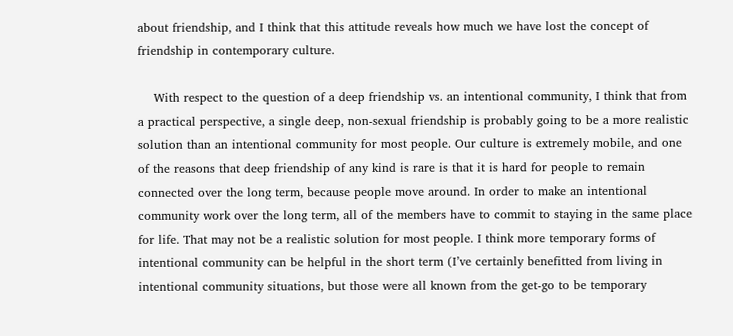about friendship, and I think that this attitude reveals how much we have lost the concept of friendship in contemporary culture.

    With respect to the question of a deep friendship vs. an intentional community, I think that from a practical perspective, a single deep, non-sexual friendship is probably going to be a more realistic solution than an intentional community for most people. Our culture is extremely mobile, and one of the reasons that deep friendship of any kind is rare is that it is hard for people to remain connected over the long term, because people move around. In order to make an intentional community work over the long term, all of the members have to commit to staying in the same place for life. That may not be a realistic solution for most people. I think more temporary forms of intentional community can be helpful in the short term (I’ve certainly benefitted from living in intentional community situations, but those were all known from the get-go to be temporary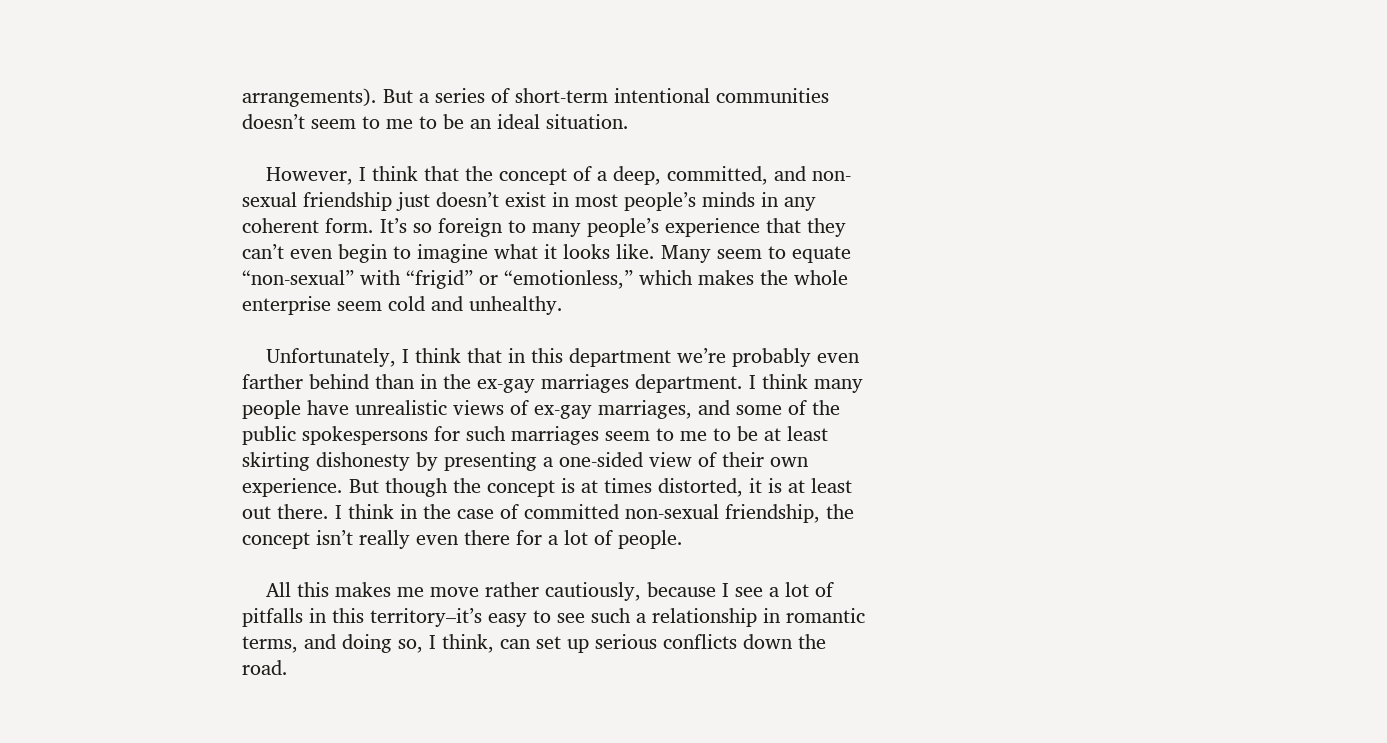arrangements). But a series of short-term intentional communities doesn’t seem to me to be an ideal situation.

    However, I think that the concept of a deep, committed, and non-sexual friendship just doesn’t exist in most people’s minds in any coherent form. It’s so foreign to many people’s experience that they can’t even begin to imagine what it looks like. Many seem to equate “non-sexual” with “frigid” or “emotionless,” which makes the whole enterprise seem cold and unhealthy.

    Unfortunately, I think that in this department we’re probably even farther behind than in the ex-gay marriages department. I think many people have unrealistic views of ex-gay marriages, and some of the public spokespersons for such marriages seem to me to be at least skirting dishonesty by presenting a one-sided view of their own experience. But though the concept is at times distorted, it is at least out there. I think in the case of committed non-sexual friendship, the concept isn’t really even there for a lot of people.

    All this makes me move rather cautiously, because I see a lot of pitfalls in this territory–it’s easy to see such a relationship in romantic terms, and doing so, I think, can set up serious conflicts down the road.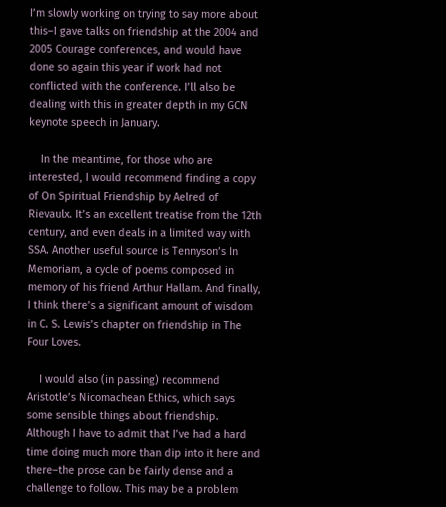I’m slowly working on trying to say more about this–I gave talks on friendship at the 2004 and 2005 Courage conferences, and would have done so again this year if work had not conflicted with the conference. I’ll also be dealing with this in greater depth in my GCN keynote speech in January.

    In the meantime, for those who are interested, I would recommend finding a copy of On Spiritual Friendship by Aelred of Rievaulx. It’s an excellent treatise from the 12th century, and even deals in a limited way with SSA. Another useful source is Tennyson’s In Memoriam, a cycle of poems composed in memory of his friend Arthur Hallam. And finally, I think there’s a significant amount of wisdom in C. S. Lewis’s chapter on friendship in The Four Loves.

    I would also (in passing) recommend Aristotle’s Nicomachean Ethics, which says some sensible things about friendship. Although I have to admit that I’ve had a hard time doing much more than dip into it here and there–the prose can be fairly dense and a challenge to follow. This may be a problem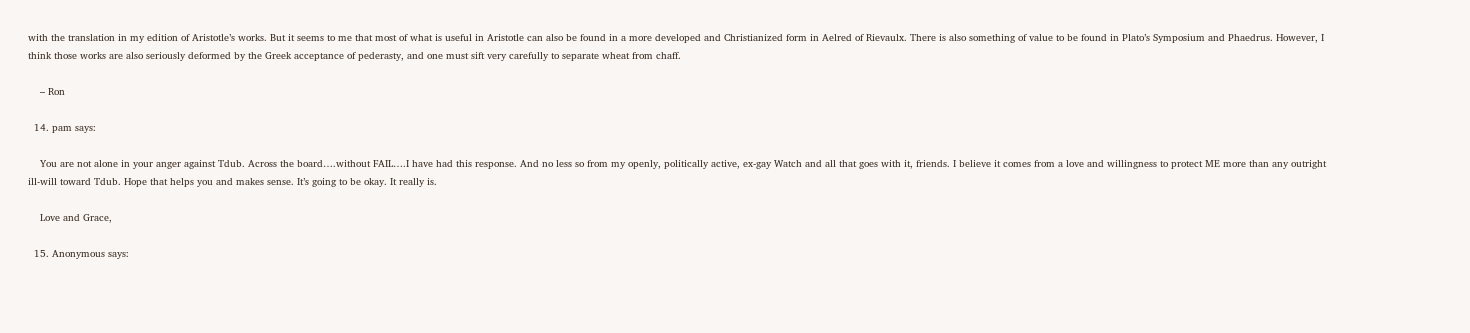with the translation in my edition of Aristotle’s works. But it seems to me that most of what is useful in Aristotle can also be found in a more developed and Christianized form in Aelred of Rievaulx. There is also something of value to be found in Plato’s Symposium and Phaedrus. However, I think those works are also seriously deformed by the Greek acceptance of pederasty, and one must sift very carefully to separate wheat from chaff.

    – Ron

  14. pam says:

    You are not alone in your anger against Tdub. Across the board….without FAIL….I have had this response. And no less so from my openly, politically active, ex-gay Watch and all that goes with it, friends. I believe it comes from a love and willingness to protect ME more than any outright ill-will toward Tdub. Hope that helps you and makes sense. It’s going to be okay. It really is.

    Love and Grace,

  15. Anonymous says: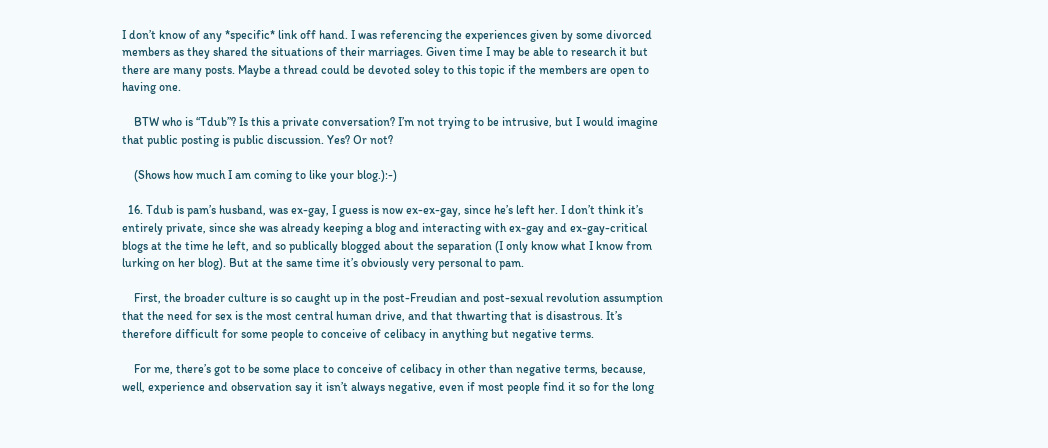I don’t know of any *specific* link off hand. I was referencing the experiences given by some divorced members as they shared the situations of their marriages. Given time I may be able to research it but there are many posts. Maybe a thread could be devoted soley to this topic if the members are open to having one.

    BTW who is “Tdub”? Is this a private conversation? I’m not trying to be intrusive, but I would imagine that public posting is public discussion. Yes? Or not?

    (Shows how much I am coming to like your blog.):-)

  16. Tdub is pam’s husband, was ex-gay, I guess is now ex-ex-gay, since he’s left her. I don’t think it’s entirely private, since she was already keeping a blog and interacting with ex-gay and ex-gay-critical blogs at the time he left, and so publically blogged about the separation (I only know what I know from lurking on her blog). But at the same time it’s obviously very personal to pam.

    First, the broader culture is so caught up in the post-Freudian and post-sexual revolution assumption that the need for sex is the most central human drive, and that thwarting that is disastrous. It’s therefore difficult for some people to conceive of celibacy in anything but negative terms.

    For me, there’s got to be some place to conceive of celibacy in other than negative terms, because, well, experience and observation say it isn’t always negative, even if most people find it so for the long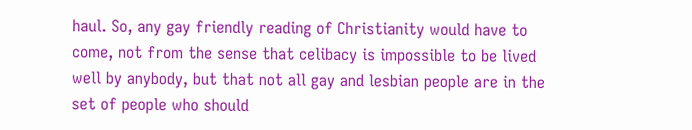haul. So, any gay friendly reading of Christianity would have to come, not from the sense that celibacy is impossible to be lived well by anybody, but that not all gay and lesbian people are in the set of people who should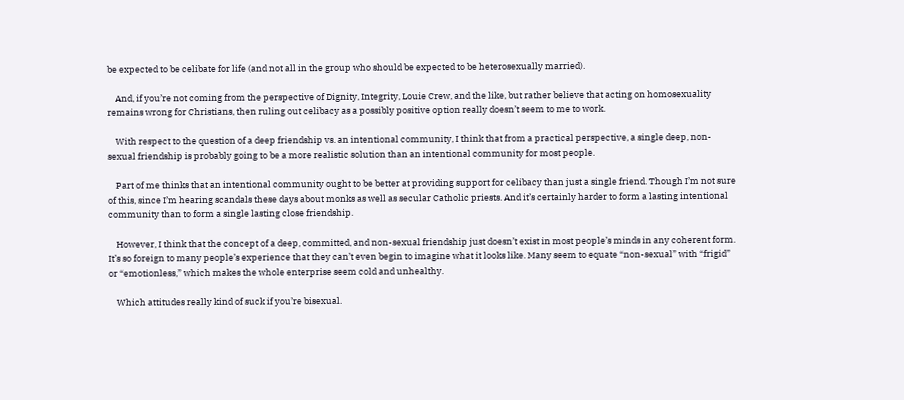be expected to be celibate for life (and not all in the group who should be expected to be heterosexually married).

    And, if you’re not coming from the perspective of Dignity, Integrity, Louie Crew, and the like, but rather believe that acting on homosexuality remains wrong for Christians, then ruling out celibacy as a possibly positive option really doesn’t seem to me to work.

    With respect to the question of a deep friendship vs. an intentional community, I think that from a practical perspective, a single deep, non-sexual friendship is probably going to be a more realistic solution than an intentional community for most people.

    Part of me thinks that an intentional community ought to be better at providing support for celibacy than just a single friend. Though I’m not sure of this, since I’m hearing scandals these days about monks as well as secular Catholic priests. And it’s certainly harder to form a lasting intentional community than to form a single lasting close friendship.

    However, I think that the concept of a deep, committed, and non-sexual friendship just doesn’t exist in most people’s minds in any coherent form. It’s so foreign to many people’s experience that they can’t even begin to imagine what it looks like. Many seem to equate “non-sexual” with “frigid” or “emotionless,” which makes the whole enterprise seem cold and unhealthy.

    Which attitudes really kind of suck if you’re bisexual.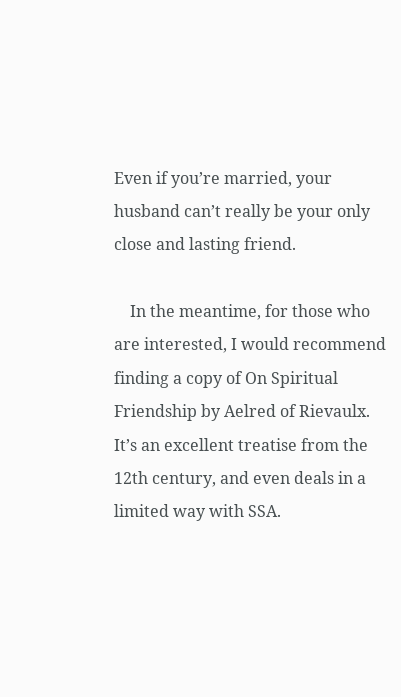Even if you’re married, your husband can’t really be your only close and lasting friend.

    In the meantime, for those who are interested, I would recommend finding a copy of On Spiritual Friendship by Aelred of Rievaulx. It’s an excellent treatise from the 12th century, and even deals in a limited way with SSA.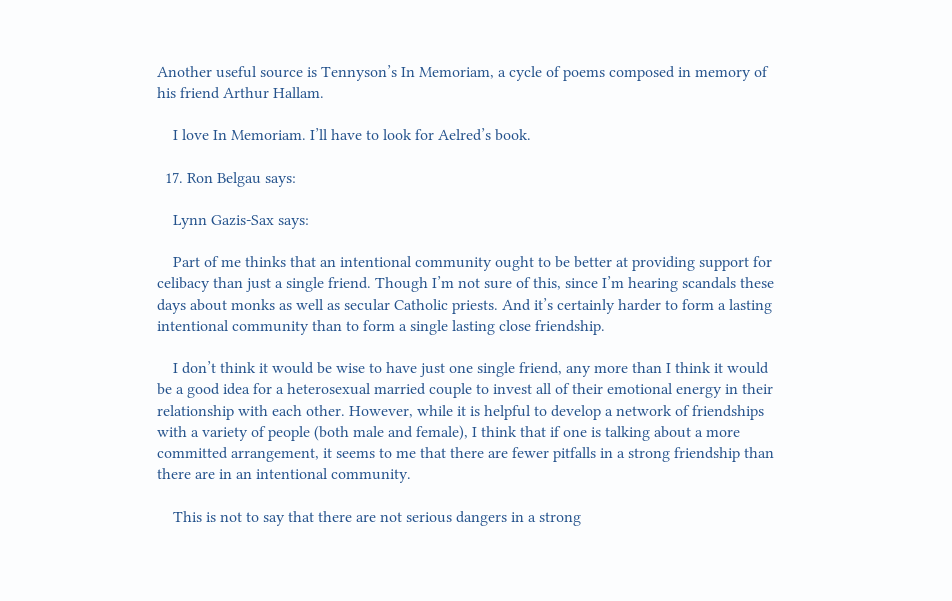Another useful source is Tennyson’s In Memoriam, a cycle of poems composed in memory of his friend Arthur Hallam.

    I love In Memoriam. I’ll have to look for Aelred’s book.

  17. Ron Belgau says:

    Lynn Gazis-Sax says:

    Part of me thinks that an intentional community ought to be better at providing support for celibacy than just a single friend. Though I’m not sure of this, since I’m hearing scandals these days about monks as well as secular Catholic priests. And it’s certainly harder to form a lasting intentional community than to form a single lasting close friendship.

    I don’t think it would be wise to have just one single friend, any more than I think it would be a good idea for a heterosexual married couple to invest all of their emotional energy in their relationship with each other. However, while it is helpful to develop a network of friendships with a variety of people (both male and female), I think that if one is talking about a more committed arrangement, it seems to me that there are fewer pitfalls in a strong friendship than there are in an intentional community.

    This is not to say that there are not serious dangers in a strong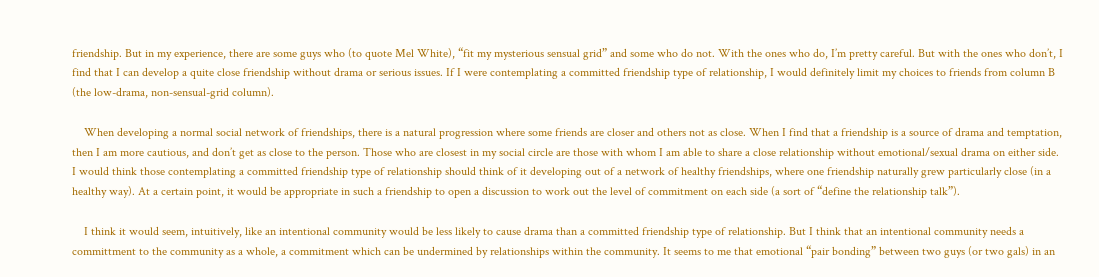friendship. But in my experience, there are some guys who (to quote Mel White), “fit my mysterious sensual grid” and some who do not. With the ones who do, I’m pretty careful. But with the ones who don’t, I find that I can develop a quite close friendship without drama or serious issues. If I were contemplating a committed friendship type of relationship, I would definitely limit my choices to friends from column B (the low-drama, non-sensual-grid column).

    When developing a normal social network of friendships, there is a natural progression where some friends are closer and others not as close. When I find that a friendship is a source of drama and temptation, then I am more cautious, and don’t get as close to the person. Those who are closest in my social circle are those with whom I am able to share a close relationship without emotional/sexual drama on either side. I would think those contemplating a committed friendship type of relationship should think of it developing out of a network of healthy friendships, where one friendship naturally grew particularly close (in a healthy way). At a certain point, it would be appropriate in such a friendship to open a discussion to work out the level of commitment on each side (a sort of “define the relationship talk”).

    I think it would seem, intuitively, like an intentional community would be less likely to cause drama than a committed friendship type of relationship. But I think that an intentional community needs a committment to the community as a whole, a commitment which can be undermined by relationships within the community. It seems to me that emotional “pair bonding” between two guys (or two gals) in an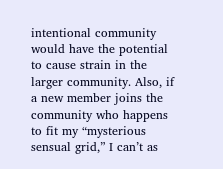intentional community would have the potential to cause strain in the larger community. Also, if a new member joins the community who happens to fit my “mysterious sensual grid,” I can’t as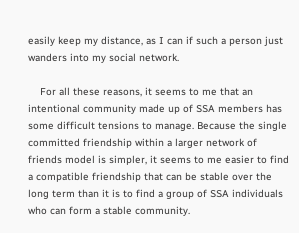easily keep my distance, as I can if such a person just wanders into my social network.

    For all these reasons, it seems to me that an intentional community made up of SSA members has some difficult tensions to manage. Because the single committed friendship within a larger network of friends model is simpler, it seems to me easier to find a compatible friendship that can be stable over the long term than it is to find a group of SSA individuals who can form a stable community.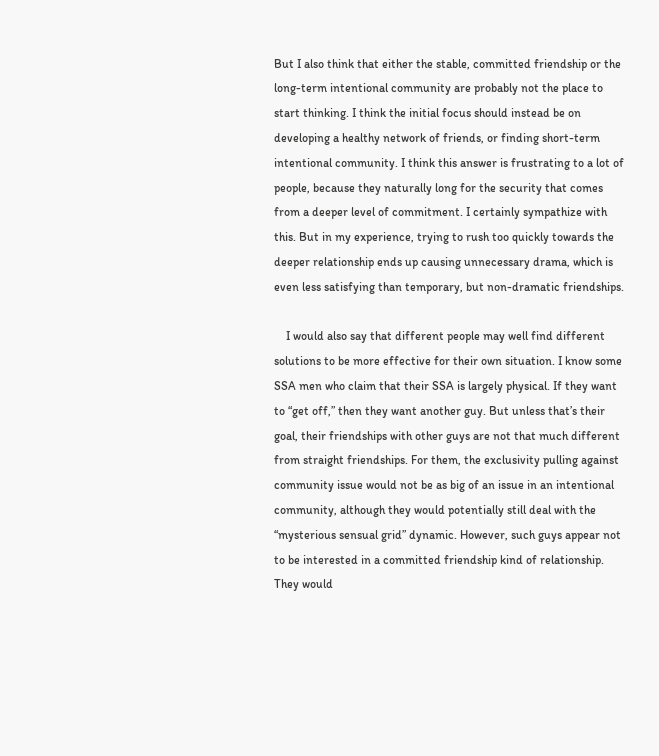But I also think that either the stable, committed friendship or the long-term intentional community are probably not the place to start thinking. I think the initial focus should instead be on developing a healthy network of friends, or finding short-term intentional community. I think this answer is frustrating to a lot of people, because they naturally long for the security that comes from a deeper level of commitment. I certainly sympathize with this. But in my experience, trying to rush too quickly towards the deeper relationship ends up causing unnecessary drama, which is even less satisfying than temporary, but non-dramatic friendships.

    I would also say that different people may well find different solutions to be more effective for their own situation. I know some SSA men who claim that their SSA is largely physical. If they want to “get off,” then they want another guy. But unless that’s their goal, their friendships with other guys are not that much different from straight friendships. For them, the exclusivity pulling against community issue would not be as big of an issue in an intentional community, although they would potentially still deal with the “mysterious sensual grid” dynamic. However, such guys appear not to be interested in a committed friendship kind of relationship. They would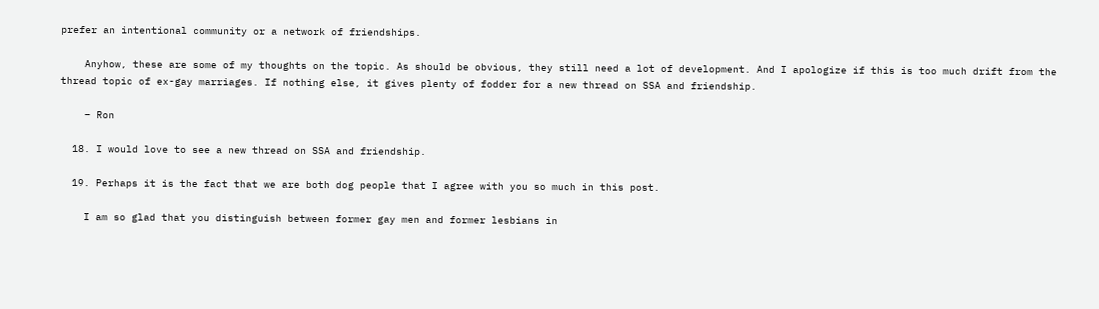prefer an intentional community or a network of friendships.

    Anyhow, these are some of my thoughts on the topic. As should be obvious, they still need a lot of development. And I apologize if this is too much drift from the thread topic of ex-gay marriages. If nothing else, it gives plenty of fodder for a new thread on SSA and friendship.

    – Ron

  18. I would love to see a new thread on SSA and friendship.

  19. Perhaps it is the fact that we are both dog people that I agree with you so much in this post.

    I am so glad that you distinguish between former gay men and former lesbians in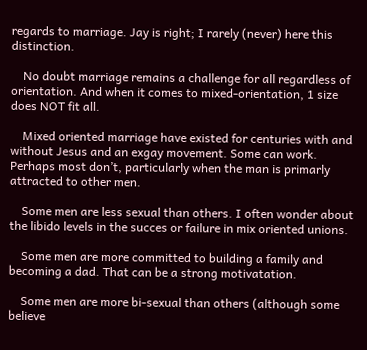regards to marriage. Jay is right; I rarely (never) here this distinction.

    No doubt marriage remains a challenge for all regardless of orientation. And when it comes to mixed-orientation, 1 size does NOT fit all.

    Mixed oriented marriage have existed for centuries with and without Jesus and an exgay movement. Some can work. Perhaps most don’t, particularly when the man is primarly attracted to other men.

    Some men are less sexual than others. I often wonder about the libido levels in the succes or failure in mix oriented unions.

    Some men are more committed to building a family and becoming a dad. That can be a strong motivatation.

    Some men are more bi-sexual than others (although some believe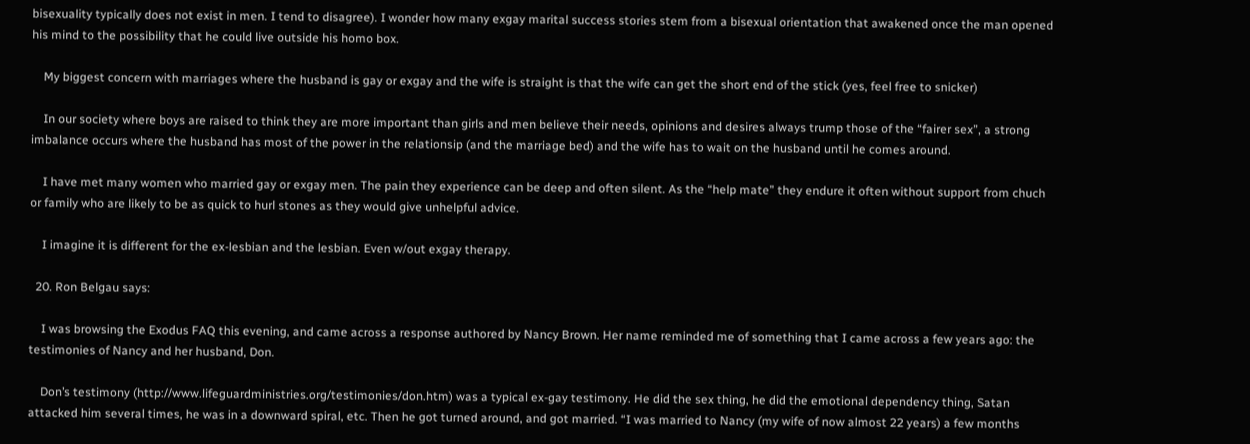bisexuality typically does not exist in men. I tend to disagree). I wonder how many exgay marital success stories stem from a bisexual orientation that awakened once the man opened his mind to the possibility that he could live outside his homo box.

    My biggest concern with marriages where the husband is gay or exgay and the wife is straight is that the wife can get the short end of the stick (yes, feel free to snicker)

    In our society where boys are raised to think they are more important than girls and men believe their needs, opinions and desires always trump those of the “fairer sex”, a strong imbalance occurs where the husband has most of the power in the relationsip (and the marriage bed) and the wife has to wait on the husband until he comes around.

    I have met many women who married gay or exgay men. The pain they experience can be deep and often silent. As the “help mate” they endure it often without support from chuch or family who are likely to be as quick to hurl stones as they would give unhelpful advice.

    I imagine it is different for the ex-lesbian and the lesbian. Even w/out exgay therapy.

  20. Ron Belgau says:

    I was browsing the Exodus FAQ this evening, and came across a response authored by Nancy Brown. Her name reminded me of something that I came across a few years ago: the testimonies of Nancy and her husband, Don.

    Don’s testimony (http://www.lifeguardministries.org/testimonies/don.htm) was a typical ex-gay testimony. He did the sex thing, he did the emotional dependency thing, Satan attacked him several times, he was in a downward spiral, etc. Then he got turned around, and got married. “I was married to Nancy (my wife of now almost 22 years) a few months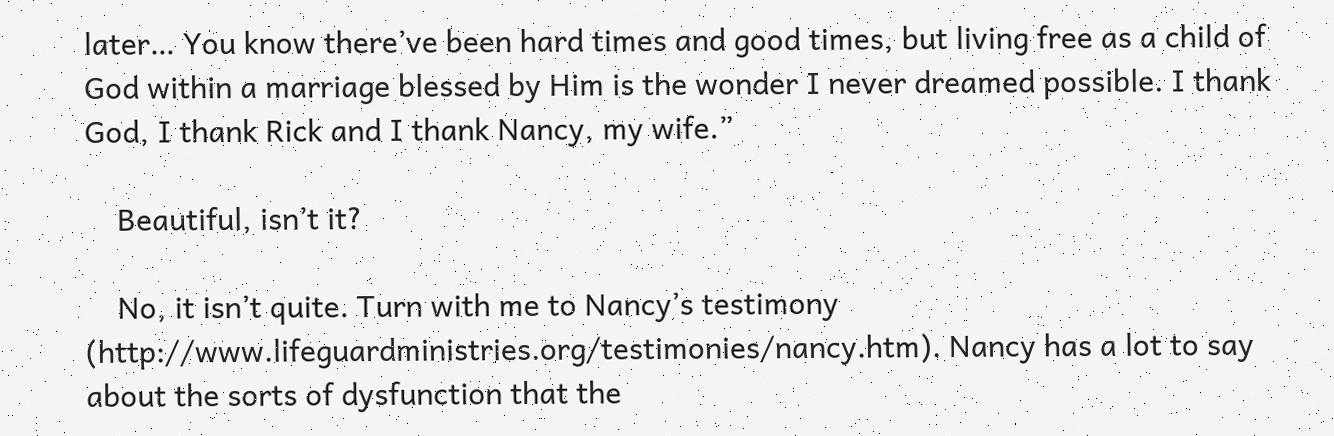later… You know there’ve been hard times and good times, but living free as a child of God within a marriage blessed by Him is the wonder I never dreamed possible. I thank God, I thank Rick and I thank Nancy, my wife.”

    Beautiful, isn’t it?

    No, it isn’t quite. Turn with me to Nancy’s testimony (http://www.lifeguardministries.org/testimonies/nancy.htm). Nancy has a lot to say about the sorts of dysfunction that the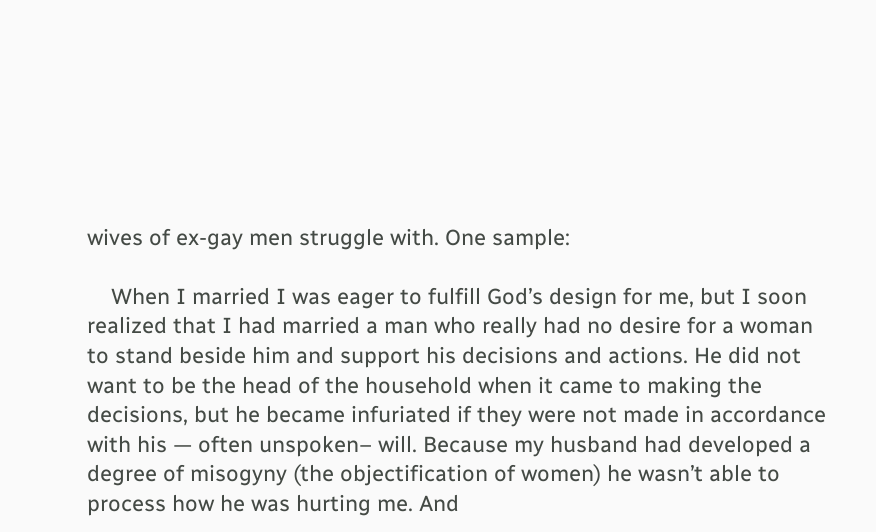wives of ex-gay men struggle with. One sample:

    When I married I was eager to fulfill God’s design for me, but I soon realized that I had married a man who really had no desire for a woman to stand beside him and support his decisions and actions. He did not want to be the head of the household when it came to making the decisions, but he became infuriated if they were not made in accordance with his — often unspoken– will. Because my husband had developed a degree of misogyny (the objectification of women) he wasn’t able to process how he was hurting me. And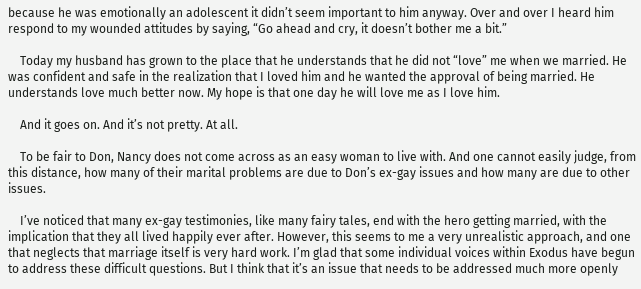because he was emotionally an adolescent it didn’t seem important to him anyway. Over and over I heard him respond to my wounded attitudes by saying, “Go ahead and cry, it doesn’t bother me a bit.”

    Today my husband has grown to the place that he understands that he did not “love” me when we married. He was confident and safe in the realization that I loved him and he wanted the approval of being married. He understands love much better now. My hope is that one day he will love me as I love him.

    And it goes on. And it’s not pretty. At all.

    To be fair to Don, Nancy does not come across as an easy woman to live with. And one cannot easily judge, from this distance, how many of their marital problems are due to Don’s ex-gay issues and how many are due to other issues.

    I’ve noticed that many ex-gay testimonies, like many fairy tales, end with the hero getting married, with the implication that they all lived happily ever after. However, this seems to me a very unrealistic approach, and one that neglects that marriage itself is very hard work. I’m glad that some individual voices within Exodus have begun to address these difficult questions. But I think that it’s an issue that needs to be addressed much more openly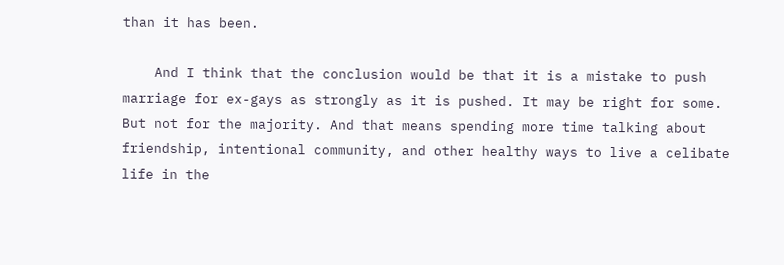than it has been.

    And I think that the conclusion would be that it is a mistake to push marriage for ex-gays as strongly as it is pushed. It may be right for some. But not for the majority. And that means spending more time talking about friendship, intentional community, and other healthy ways to live a celibate life in the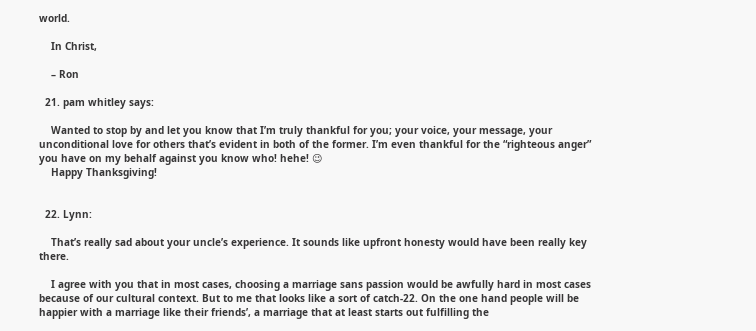world.

    In Christ,

    – Ron

  21. pam whitley says:

    Wanted to stop by and let you know that I’m truly thankful for you; your voice, your message, your unconditional love for others that’s evident in both of the former. I’m even thankful for the “righteous anger” you have on my behalf against you know who! hehe! 😉
    Happy Thanksgiving!


  22. Lynn:

    That’s really sad about your uncle’s experience. It sounds like upfront honesty would have been really key there.

    I agree with you that in most cases, choosing a marriage sans passion would be awfully hard in most cases because of our cultural context. But to me that looks like a sort of catch-22. On the one hand people will be happier with a marriage like their friends’, a marriage that at least starts out fulfilling the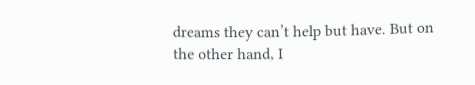dreams they can’t help but have. But on the other hand, I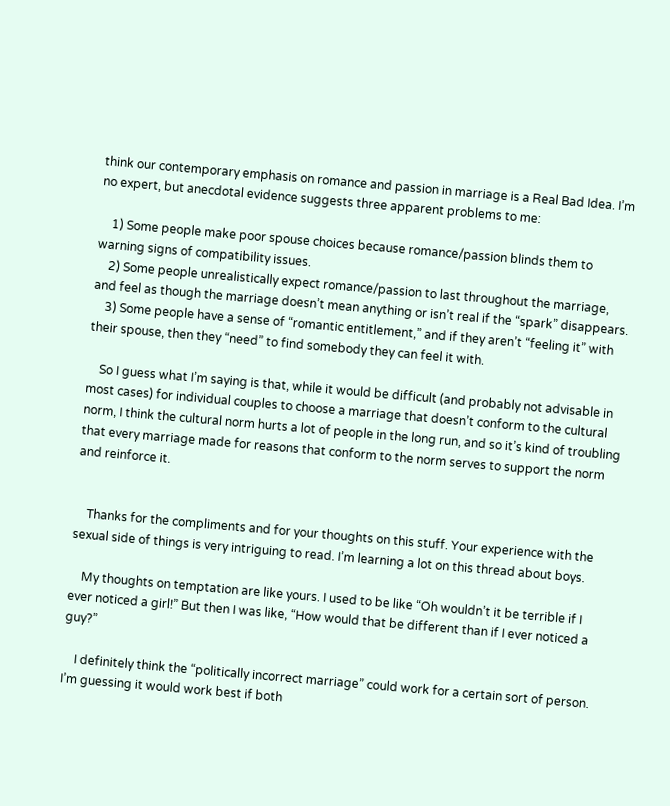think our contemporary emphasis on romance and passion in marriage is a Real Bad Idea. I’m no expert, but anecdotal evidence suggests three apparent problems to me:

    1) Some people make poor spouse choices because romance/passion blinds them to warning signs of compatibility issues.
    2) Some people unrealistically expect romance/passion to last throughout the marriage, and feel as though the marriage doesn’t mean anything or isn’t real if the “spark” disappears.
    3) Some people have a sense of “romantic entitlement,” and if they aren’t “feeling it” with their spouse, then they “need” to find somebody they can feel it with.

    So I guess what I’m saying is that, while it would be difficult (and probably not advisable in most cases) for individual couples to choose a marriage that doesn’t conform to the cultural norm, I think the cultural norm hurts a lot of people in the long run, and so it’s kind of troubling that every marriage made for reasons that conform to the norm serves to support the norm and reinforce it.


    Thanks for the compliments and for your thoughts on this stuff. Your experience with the sexual side of things is very intriguing to read. I’m learning a lot on this thread about boys.

    My thoughts on temptation are like yours. I used to be like “Oh wouldn’t it be terrible if I ever noticed a girl!” But then I was like, “How would that be different than if I ever noticed a guy?”

    I definitely think the “politically incorrect marriage” could work for a certain sort of person. I’m guessing it would work best if both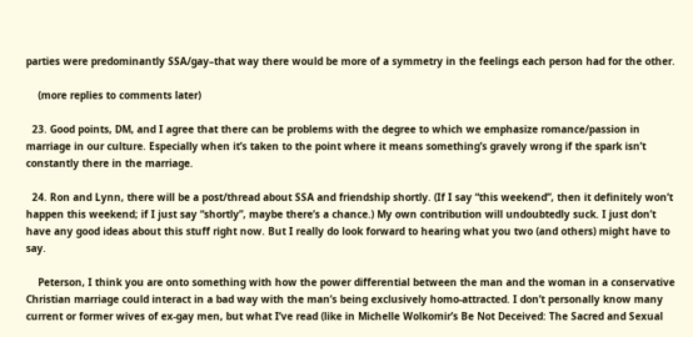parties were predominantly SSA/gay–that way there would be more of a symmetry in the feelings each person had for the other.

    (more replies to comments later)

  23. Good points, DM, and I agree that there can be problems with the degree to which we emphasize romance/passion in marriage in our culture. Especially when it’s taken to the point where it means something’s gravely wrong if the spark isn’t constantly there in the marriage.

  24. Ron and Lynn, there will be a post/thread about SSA and friendship shortly. (If I say “this weekend”, then it definitely won’t happen this weekend; if I just say “shortly”, maybe there’s a chance.) My own contribution will undoubtedly suck. I just don’t have any good ideas about this stuff right now. But I really do look forward to hearing what you two (and others) might have to say.

    Peterson, I think you are onto something with how the power differential between the man and the woman in a conservative Christian marriage could interact in a bad way with the man’s being exclusively homo-attracted. I don’t personally know many current or former wives of ex-gay men, but what I’ve read (like in Michelle Wolkomir’s Be Not Deceived: The Sacred and Sexual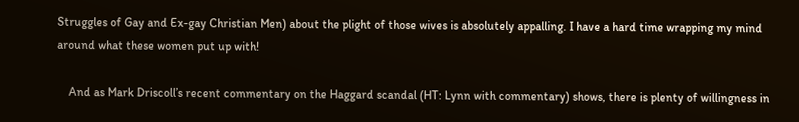Struggles of Gay and Ex-gay Christian Men) about the plight of those wives is absolutely appalling. I have a hard time wrapping my mind around what these women put up with!

    And as Mark Driscoll’s recent commentary on the Haggard scandal (HT: Lynn with commentary) shows, there is plenty of willingness in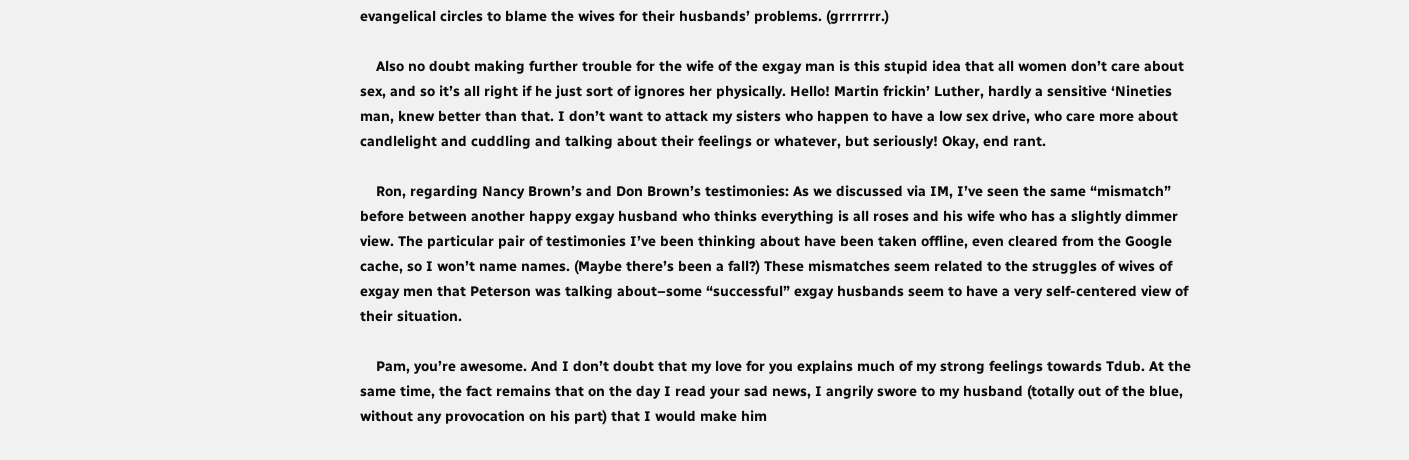evangelical circles to blame the wives for their husbands’ problems. (grrrrrrr.)

    Also no doubt making further trouble for the wife of the exgay man is this stupid idea that all women don’t care about sex, and so it’s all right if he just sort of ignores her physically. Hello! Martin frickin’ Luther, hardly a sensitive ‘Nineties man, knew better than that. I don’t want to attack my sisters who happen to have a low sex drive, who care more about candlelight and cuddling and talking about their feelings or whatever, but seriously! Okay, end rant.

    Ron, regarding Nancy Brown’s and Don Brown’s testimonies: As we discussed via IM, I’ve seen the same “mismatch” before between another happy exgay husband who thinks everything is all roses and his wife who has a slightly dimmer view. The particular pair of testimonies I’ve been thinking about have been taken offline, even cleared from the Google cache, so I won’t name names. (Maybe there’s been a fall?) These mismatches seem related to the struggles of wives of exgay men that Peterson was talking about–some “successful” exgay husbands seem to have a very self-centered view of their situation.

    Pam, you’re awesome. And I don’t doubt that my love for you explains much of my strong feelings towards Tdub. At the same time, the fact remains that on the day I read your sad news, I angrily swore to my husband (totally out of the blue, without any provocation on his part) that I would make him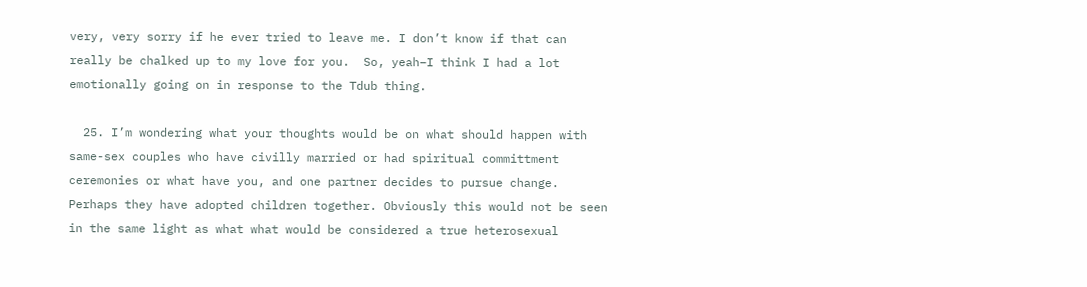very, very sorry if he ever tried to leave me. I don’t know if that can really be chalked up to my love for you.  So, yeah–I think I had a lot emotionally going on in response to the Tdub thing.

  25. I’m wondering what your thoughts would be on what should happen with same-sex couples who have civilly married or had spiritual committment ceremonies or what have you, and one partner decides to pursue change. Perhaps they have adopted children together. Obviously this would not be seen in the same light as what what would be considered a true heterosexual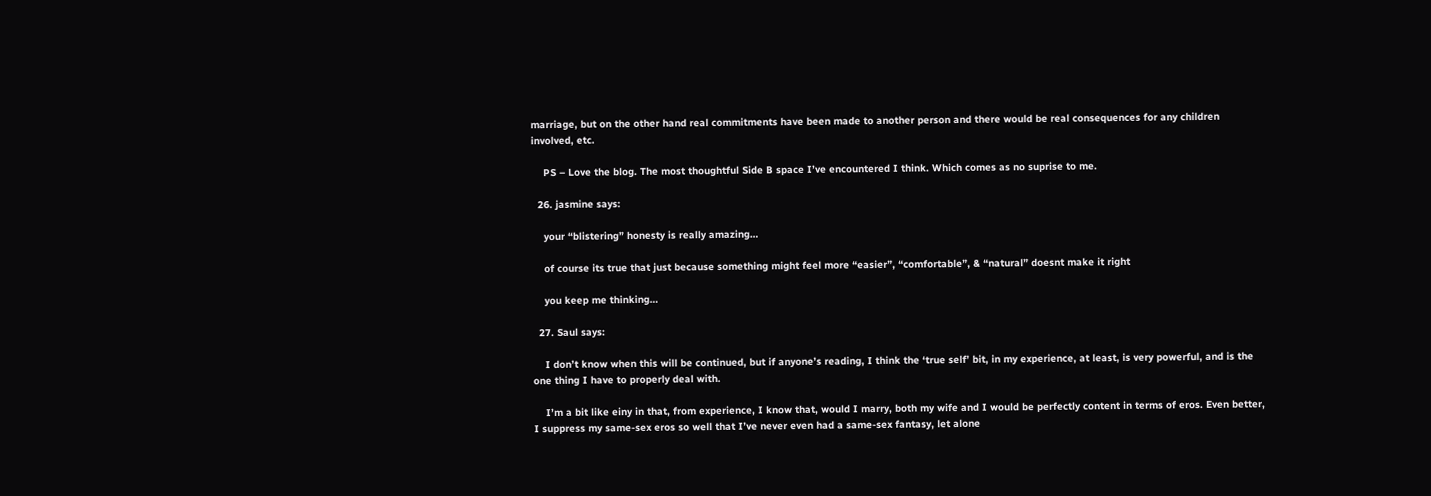marriage, but on the other hand real commitments have been made to another person and there would be real consequences for any children involved, etc.

    PS – Love the blog. The most thoughtful Side B space I’ve encountered I think. Which comes as no suprise to me.

  26. jasmine says:

    your “blistering” honesty is really amazing…

    of course its true that just because something might feel more “easier”, “comfortable”, & “natural” doesnt make it right

    you keep me thinking…

  27. Saul says:

    I don’t know when this will be continued, but if anyone’s reading, I think the ‘true self’ bit, in my experience, at least, is very powerful, and is the one thing I have to properly deal with.

    I’m a bit like einy in that, from experience, I know that, would I marry, both my wife and I would be perfectly content in terms of eros. Even better, I suppress my same-sex eros so well that I’ve never even had a same-sex fantasy, let alone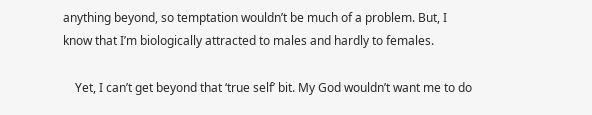anything beyond, so temptation wouldn’t be much of a problem. But, I know that I’m biologically attracted to males and hardly to females.

    Yet, I can’t get beyond that ‘true self’ bit. My God wouldn’t want me to do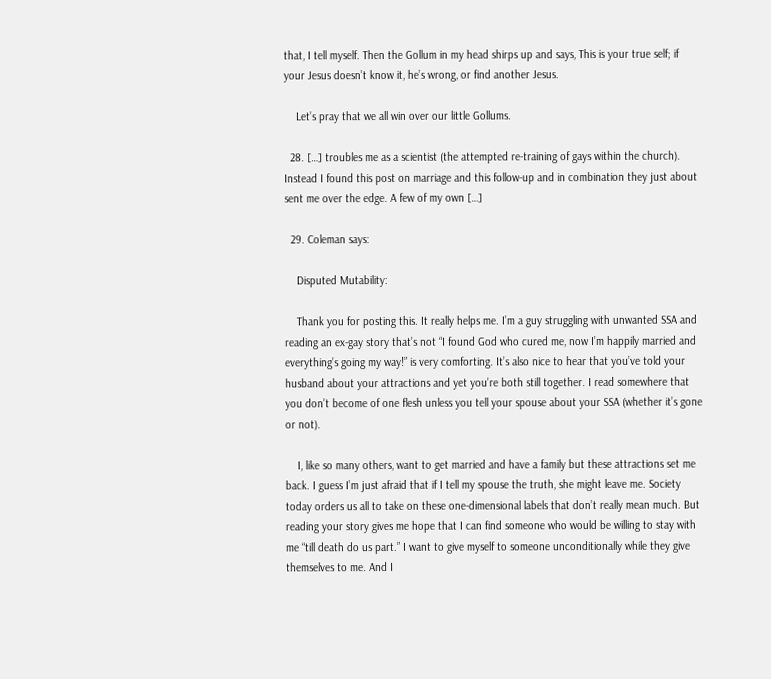that, I tell myself. Then the Gollum in my head shirps up and says, This is your true self; if your Jesus doesn’t know it, he’s wrong, or find another Jesus.

    Let’s pray that we all win over our little Gollums.

  28. […] troubles me as a scientist (the attempted re-training of gays within the church). Instead I found this post on marriage and this follow-up and in combination they just about sent me over the edge. A few of my own […]

  29. Coleman says:

    Disputed Mutability:

    Thank you for posting this. It really helps me. I’m a guy struggling with unwanted SSA and reading an ex-gay story that’s not “I found God who cured me, now I’m happily married and everything’s going my way!” is very comforting. It’s also nice to hear that you’ve told your husband about your attractions and yet you’re both still together. I read somewhere that you don’t become of one flesh unless you tell your spouse about your SSA (whether it’s gone or not).

    I, like so many others, want to get married and have a family but these attractions set me back. I guess I’m just afraid that if I tell my spouse the truth, she might leave me. Society today orders us all to take on these one-dimensional labels that don’t really mean much. But reading your story gives me hope that I can find someone who would be willing to stay with me “till death do us part.” I want to give myself to someone unconditionally while they give themselves to me. And I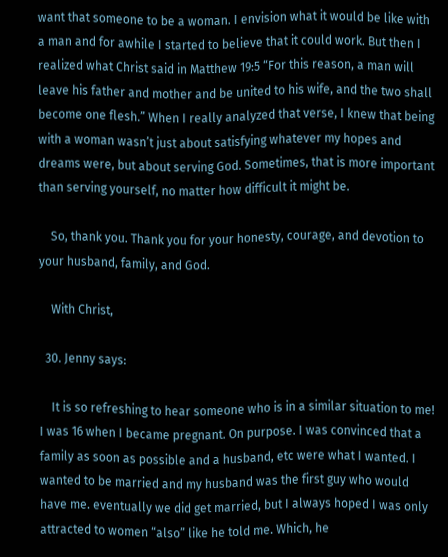want that someone to be a woman. I envision what it would be like with a man and for awhile I started to believe that it could work. But then I realized what Christ said in Matthew 19:5 “For this reason, a man will leave his father and mother and be united to his wife, and the two shall become one flesh.” When I really analyzed that verse, I knew that being with a woman wasn’t just about satisfying whatever my hopes and dreams were, but about serving God. Sometimes, that is more important than serving yourself, no matter how difficult it might be.

    So, thank you. Thank you for your honesty, courage, and devotion to your husband, family, and God.

    With Christ,

  30. Jenny says:

    It is so refreshing to hear someone who is in a similar situation to me! I was 16 when I became pregnant. On purpose. I was convinced that a family as soon as possible and a husband, etc were what I wanted. I wanted to be married and my husband was the first guy who would have me. eventually we did get married, but I always hoped I was only attracted to women “also” like he told me. Which, he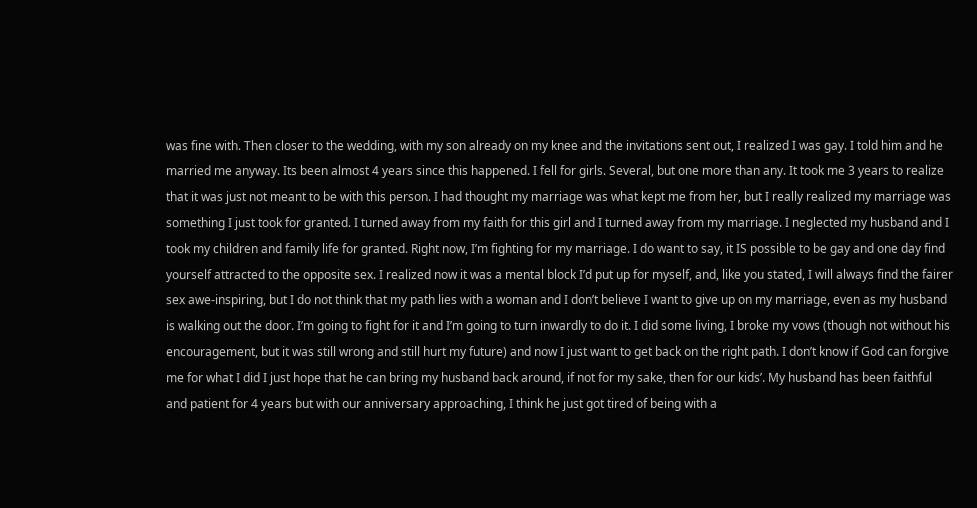was fine with. Then closer to the wedding, with my son already on my knee and the invitations sent out, I realized I was gay. I told him and he married me anyway. Its been almost 4 years since this happened. I fell for girls. Several, but one more than any. It took me 3 years to realize that it was just not meant to be with this person. I had thought my marriage was what kept me from her, but I really realized my marriage was something I just took for granted. I turned away from my faith for this girl and I turned away from my marriage. I neglected my husband and I took my children and family life for granted. Right now, I’m fighting for my marriage. I do want to say, it IS possible to be gay and one day find yourself attracted to the opposite sex. I realized now it was a mental block I’d put up for myself, and, like you stated, I will always find the fairer sex awe-inspiring, but I do not think that my path lies with a woman and I don’t believe I want to give up on my marriage, even as my husband is walking out the door. I’m going to fight for it and I’m going to turn inwardly to do it. I did some living, I broke my vows (though not without his encouragement, but it was still wrong and still hurt my future) and now I just want to get back on the right path. I don’t know if God can forgive me for what I did I just hope that he can bring my husband back around, if not for my sake, then for our kids’. My husband has been faithful and patient for 4 years but with our anniversary approaching, I think he just got tired of being with a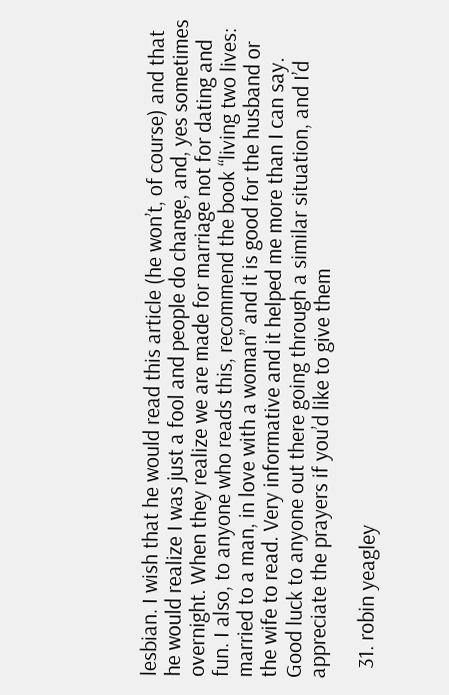lesbian. I wish that he would read this article (he won’t, of course) and that he would realize I was just a fool and people do change, and, yes sometimes overnight. When they realize we are made for marriage not for dating and fun. I also, to anyone who reads this, recommend the book “living two lives: married to a man, in love with a woman” and it is good for the husband or the wife to read. Very informative and it helped me more than I can say. Good luck to anyone out there going through a similar situation, and I’d appreciate the prayers if you’d like to give them

  31. robin yeagley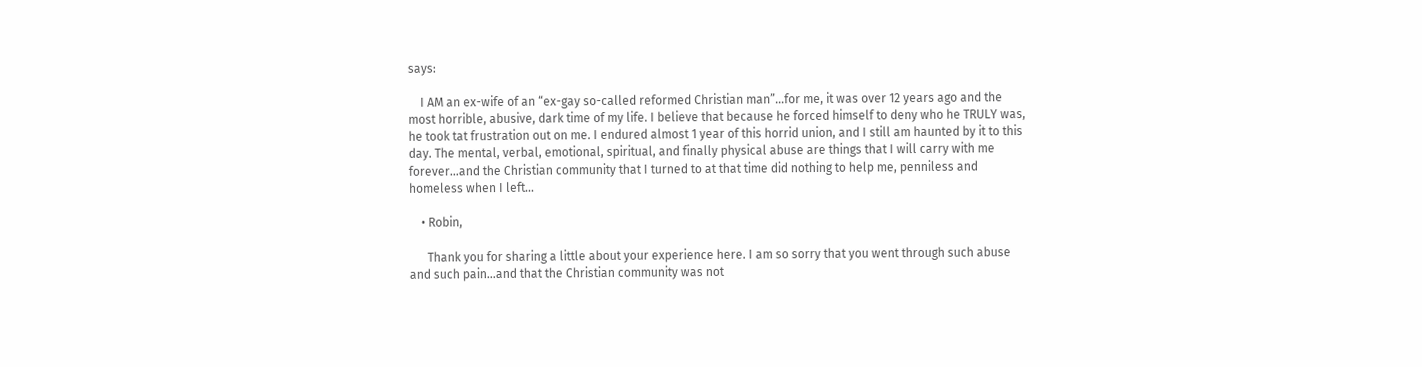says:

    I AM an ex-wife of an “ex-gay so-called reformed Christian man”…for me, it was over 12 years ago and the most horrible, abusive, dark time of my life. I believe that because he forced himself to deny who he TRULY was, he took tat frustration out on me. I endured almost 1 year of this horrid union, and I still am haunted by it to this day. The mental, verbal, emotional, spiritual, and finally physical abuse are things that I will carry with me forever…and the Christian community that I turned to at that time did nothing to help me, penniless and homeless when I left…

    • Robin,

      Thank you for sharing a little about your experience here. I am so sorry that you went through such abuse and such pain…and that the Christian community was not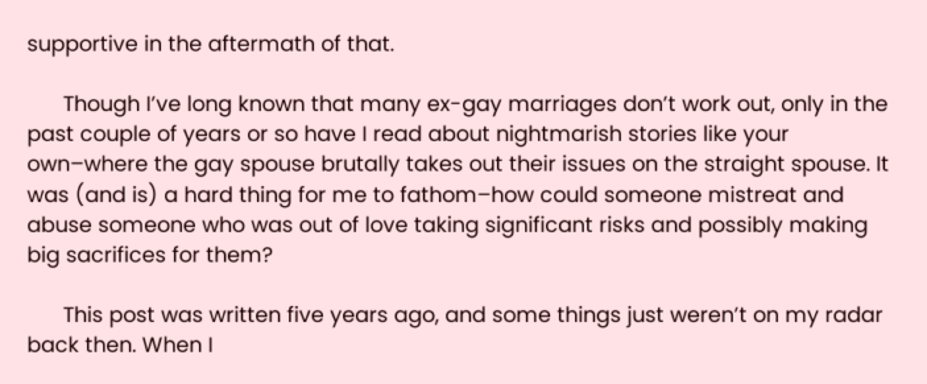supportive in the aftermath of that.

      Though I’ve long known that many ex-gay marriages don’t work out, only in the past couple of years or so have I read about nightmarish stories like your own–where the gay spouse brutally takes out their issues on the straight spouse. It was (and is) a hard thing for me to fathom–how could someone mistreat and abuse someone who was out of love taking significant risks and possibly making big sacrifices for them?

      This post was written five years ago, and some things just weren’t on my radar back then. When I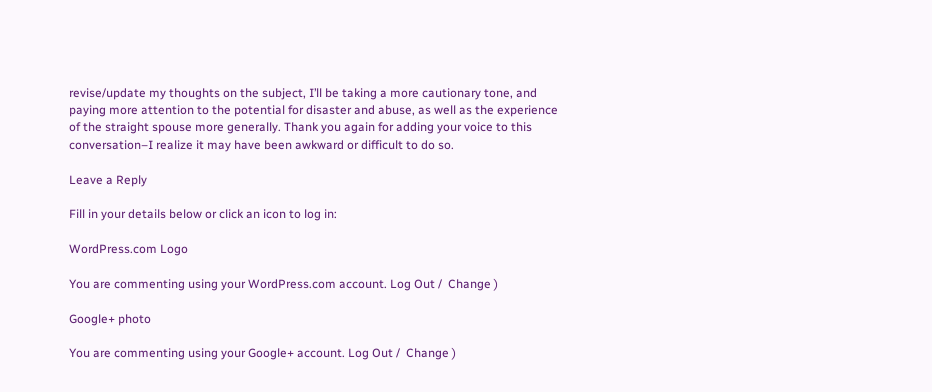revise/update my thoughts on the subject, I’ll be taking a more cautionary tone, and paying more attention to the potential for disaster and abuse, as well as the experience of the straight spouse more generally. Thank you again for adding your voice to this conversation–I realize it may have been awkward or difficult to do so.

Leave a Reply

Fill in your details below or click an icon to log in:

WordPress.com Logo

You are commenting using your WordPress.com account. Log Out /  Change )

Google+ photo

You are commenting using your Google+ account. Log Out /  Change )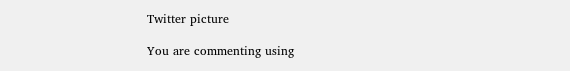Twitter picture

You are commenting using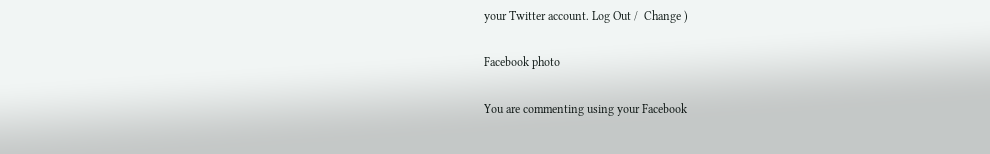your Twitter account. Log Out /  Change )

Facebook photo

You are commenting using your Facebook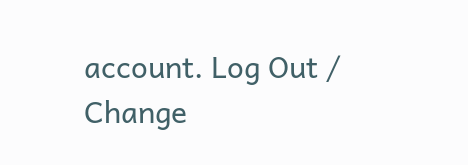account. Log Out /  Change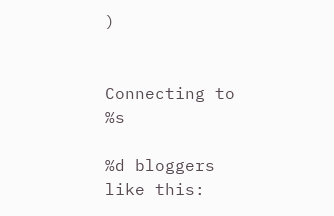)


Connecting to %s

%d bloggers like this: